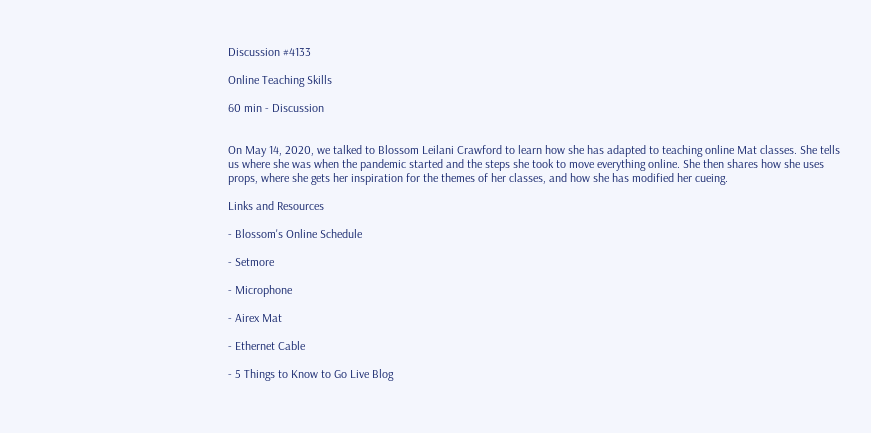Discussion #4133

Online Teaching Skills

60 min - Discussion


On May 14, 2020, we talked to Blossom Leilani Crawford to learn how she has adapted to teaching online Mat classes. She tells us where she was when the pandemic started and the steps she took to move everything online. She then shares how she uses props, where she gets her inspiration for the themes of her classes, and how she has modified her cueing.

Links and Resources

- Blossom's Online Schedule

- Setmore

- Microphone

- Airex Mat

- Ethernet Cable

- 5 Things to Know to Go Live Blog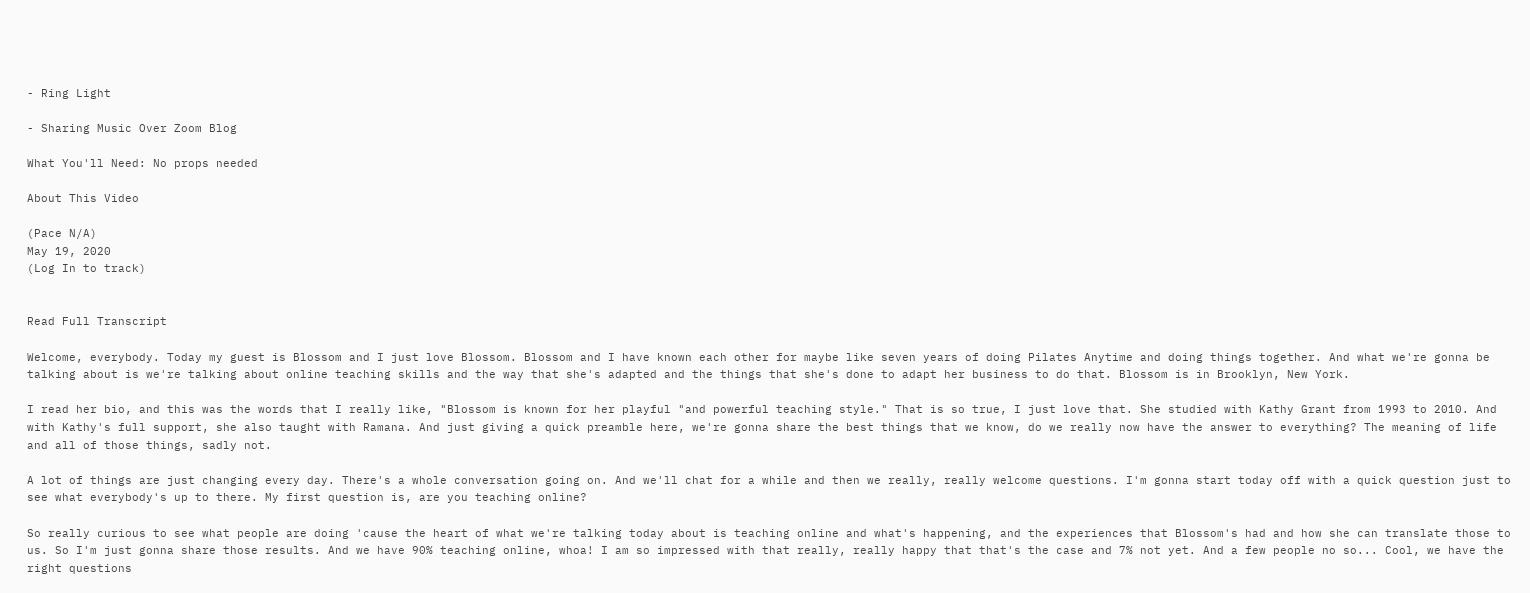- Ring Light

- Sharing Music Over Zoom Blog

What You'll Need: No props needed

About This Video

(Pace N/A)
May 19, 2020
(Log In to track)


Read Full Transcript

Welcome, everybody. Today my guest is Blossom and I just love Blossom. Blossom and I have known each other for maybe like seven years of doing Pilates Anytime and doing things together. And what we're gonna be talking about is we're talking about online teaching skills and the way that she's adapted and the things that she's done to adapt her business to do that. Blossom is in Brooklyn, New York.

I read her bio, and this was the words that I really like, "Blossom is known for her playful "and powerful teaching style." That is so true, I just love that. She studied with Kathy Grant from 1993 to 2010. And with Kathy's full support, she also taught with Ramana. And just giving a quick preamble here, we're gonna share the best things that we know, do we really now have the answer to everything? The meaning of life and all of those things, sadly not.

A lot of things are just changing every day. There's a whole conversation going on. And we'll chat for a while and then we really, really welcome questions. I'm gonna start today off with a quick question just to see what everybody's up to there. My first question is, are you teaching online?

So really curious to see what people are doing 'cause the heart of what we're talking today about is teaching online and what's happening, and the experiences that Blossom's had and how she can translate those to us. So I'm just gonna share those results. And we have 90% teaching online, whoa! I am so impressed with that really, really happy that that's the case and 7% not yet. And a few people no so... Cool, we have the right questions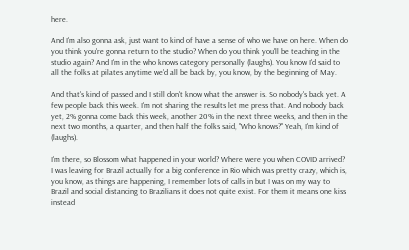here.

And I'm also gonna ask, just want to kind of have a sense of who we have on here. When do you think you're gonna return to the studio? When do you think you'll be teaching in the studio again? And I'm in the who knows category personally (laughs). You know I'd said to all the folks at pilates anytime we'd all be back by, you know, by the beginning of May.

And that's kind of passed and I still don't know what the answer is. So nobody's back yet. A few people back this week. I'm not sharing the results let me press that. And nobody back yet, 2% gonna come back this week, another 20% in the next three weeks, and then in the next two months, a quarter, and then half the folks said, "Who knows?" Yeah, I'm kind of (laughs).

I'm there, so Blossom what happened in your world? Where were you when COVID arrived? I was leaving for Brazil actually for a big conference in Rio which was pretty crazy, which is, you know, as things are happening, I remember lots of calls in but I was on my way to Brazil and social distancing to Brazilians it does not quite exist. For them it means one kiss instead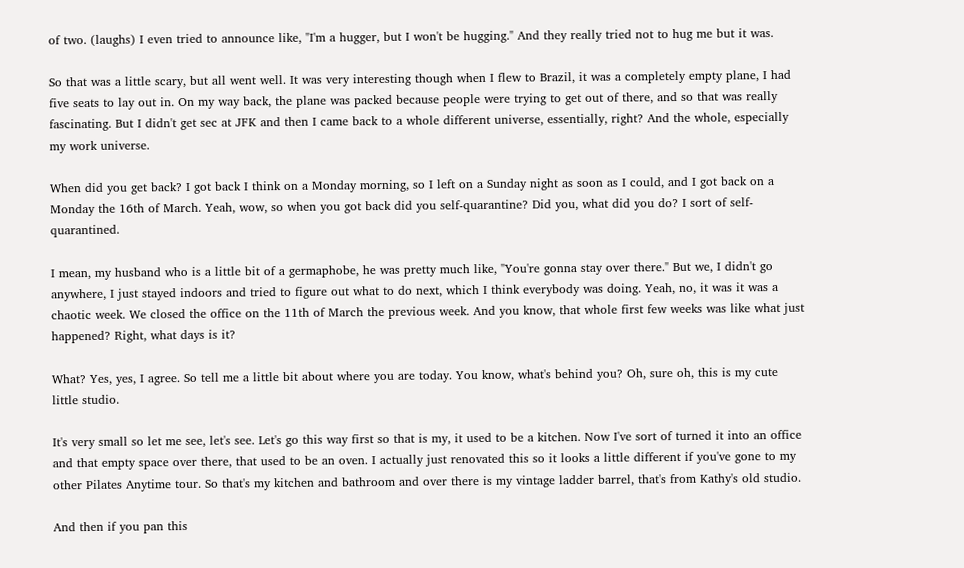of two. (laughs) I even tried to announce like, "I'm a hugger, but I won't be hugging." And they really tried not to hug me but it was.

So that was a little scary, but all went well. It was very interesting though when I flew to Brazil, it was a completely empty plane, I had five seats to lay out in. On my way back, the plane was packed because people were trying to get out of there, and so that was really fascinating. But I didn't get sec at JFK and then I came back to a whole different universe, essentially, right? And the whole, especially my work universe.

When did you get back? I got back I think on a Monday morning, so I left on a Sunday night as soon as I could, and I got back on a Monday the 16th of March. Yeah, wow, so when you got back did you self-quarantine? Did you, what did you do? I sort of self-quarantined.

I mean, my husband who is a little bit of a germaphobe, he was pretty much like, "You're gonna stay over there." But we, I didn't go anywhere, I just stayed indoors and tried to figure out what to do next, which I think everybody was doing. Yeah, no, it was it was a chaotic week. We closed the office on the 11th of March the previous week. And you know, that whole first few weeks was like what just happened? Right, what days is it?

What? Yes, yes, I agree. So tell me a little bit about where you are today. You know, what's behind you? Oh, sure oh, this is my cute little studio.

It's very small so let me see, let's see. Let's go this way first so that is my, it used to be a kitchen. Now I've sort of turned it into an office and that empty space over there, that used to be an oven. I actually just renovated this so it looks a little different if you've gone to my other Pilates Anytime tour. So that's my kitchen and bathroom and over there is my vintage ladder barrel, that's from Kathy's old studio.

And then if you pan this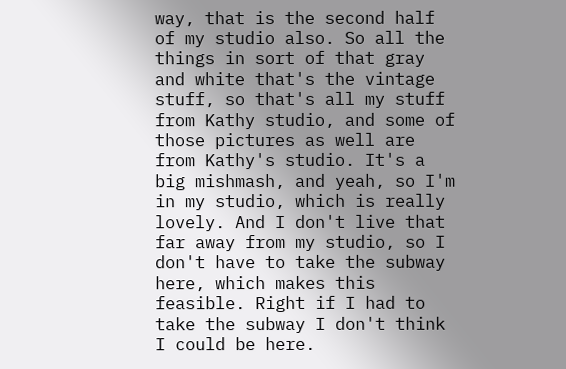way, that is the second half of my studio also. So all the things in sort of that gray and white that's the vintage stuff, so that's all my stuff from Kathy studio, and some of those pictures as well are from Kathy's studio. It's a big mishmash, and yeah, so I'm in my studio, which is really lovely. And I don't live that far away from my studio, so I don't have to take the subway here, which makes this feasible. Right if I had to take the subway I don't think I could be here.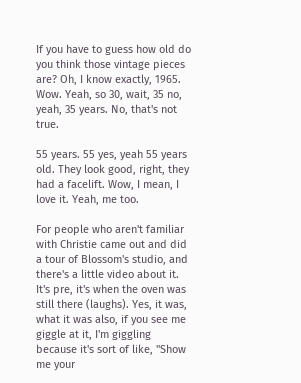If you have to guess how old do you think those vintage pieces are? Oh, I know exactly, 1965. Wow. Yeah, so 30, wait, 35 no, yeah, 35 years. No, that's not true.

55 years. 55 yes, yeah 55 years old. They look good, right, they had a facelift. Wow, I mean, I love it. Yeah, me too.

For people who aren't familiar with Christie came out and did a tour of Blossom's studio, and there's a little video about it. It's pre, it's when the oven was still there (laughs). Yes, it was, what it was also, if you see me giggle at it, I'm giggling because it's sort of like, "Show me your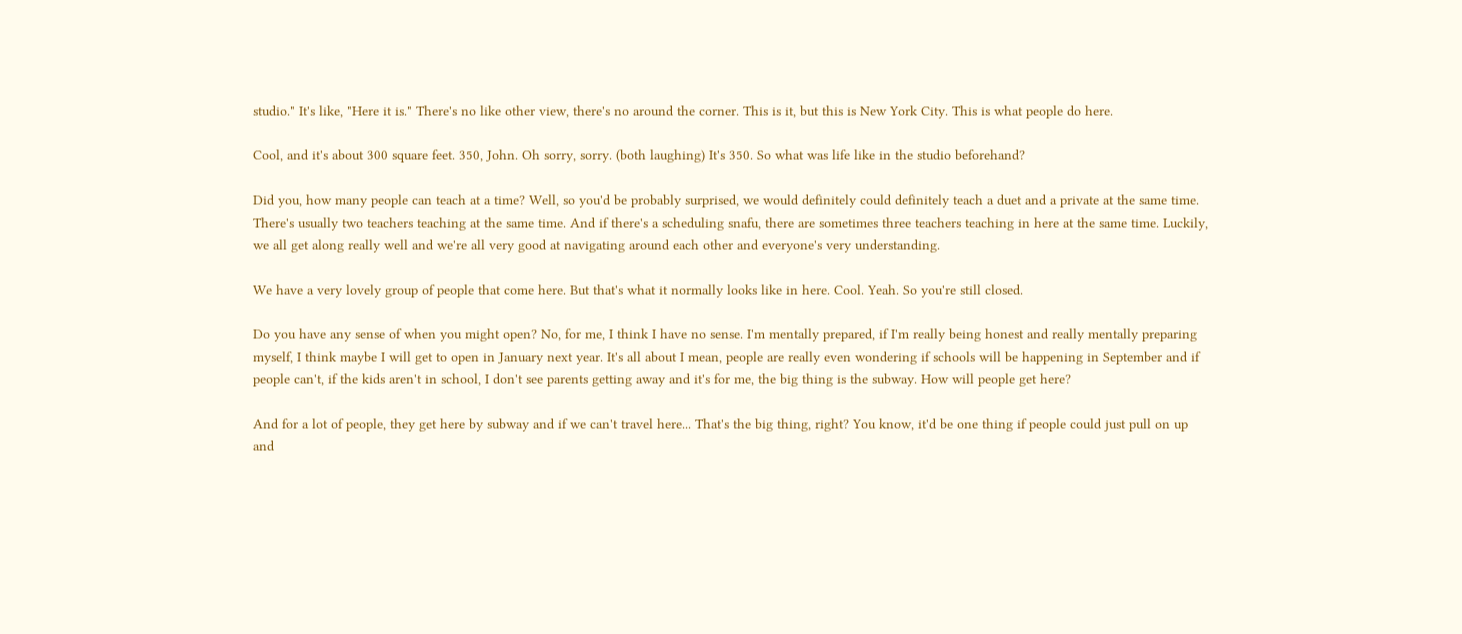studio." It's like, "Here it is." There's no like other view, there's no around the corner. This is it, but this is New York City. This is what people do here.

Cool, and it's about 300 square feet. 350, John. Oh sorry, sorry. (both laughing) It's 350. So what was life like in the studio beforehand?

Did you, how many people can teach at a time? Well, so you'd be probably surprised, we would definitely could definitely teach a duet and a private at the same time. There's usually two teachers teaching at the same time. And if there's a scheduling snafu, there are sometimes three teachers teaching in here at the same time. Luckily, we all get along really well and we're all very good at navigating around each other and everyone's very understanding.

We have a very lovely group of people that come here. But that's what it normally looks like in here. Cool. Yeah. So you're still closed.

Do you have any sense of when you might open? No, for me, I think I have no sense. I'm mentally prepared, if I'm really being honest and really mentally preparing myself, I think maybe I will get to open in January next year. It's all about I mean, people are really even wondering if schools will be happening in September and if people can't, if the kids aren't in school, I don't see parents getting away and it's for me, the big thing is the subway. How will people get here?

And for a lot of people, they get here by subway and if we can't travel here... That's the big thing, right? You know, it'd be one thing if people could just pull on up and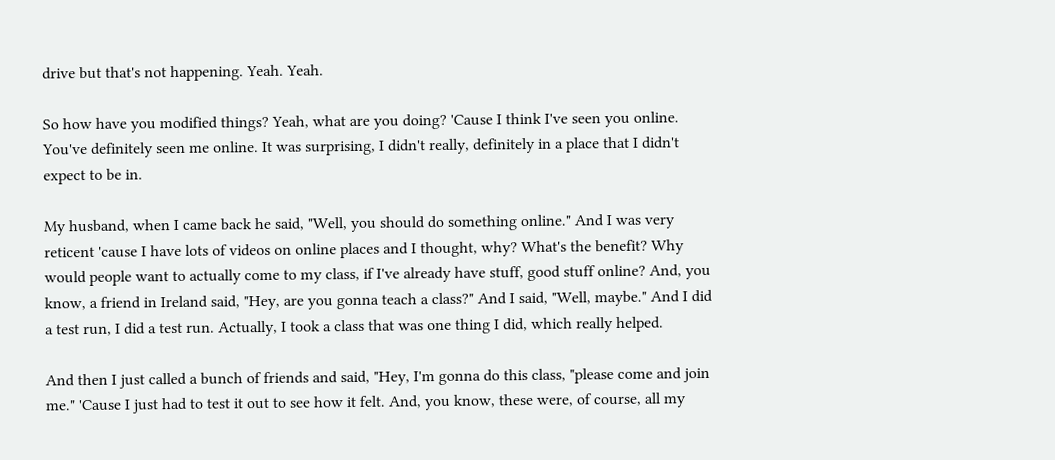drive but that's not happening. Yeah. Yeah.

So how have you modified things? Yeah, what are you doing? 'Cause I think I've seen you online. You've definitely seen me online. It was surprising, I didn't really, definitely in a place that I didn't expect to be in.

My husband, when I came back he said, "Well, you should do something online." And I was very reticent 'cause I have lots of videos on online places and I thought, why? What's the benefit? Why would people want to actually come to my class, if I've already have stuff, good stuff online? And, you know, a friend in Ireland said, "Hey, are you gonna teach a class?" And I said, "Well, maybe." And I did a test run, I did a test run. Actually, I took a class that was one thing I did, which really helped.

And then I just called a bunch of friends and said, "Hey, I'm gonna do this class, "please come and join me." 'Cause I just had to test it out to see how it felt. And, you know, these were, of course, all my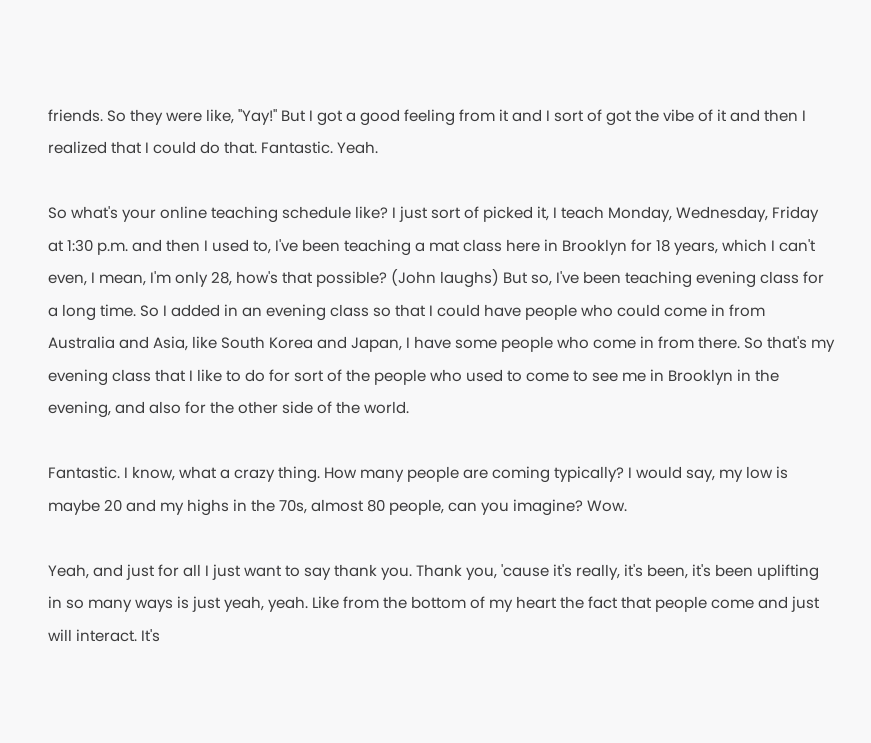friends. So they were like, "Yay!" But I got a good feeling from it and I sort of got the vibe of it and then I realized that I could do that. Fantastic. Yeah.

So what's your online teaching schedule like? I just sort of picked it, I teach Monday, Wednesday, Friday at 1:30 p.m. and then I used to, I've been teaching a mat class here in Brooklyn for 18 years, which I can't even, I mean, I'm only 28, how's that possible? (John laughs) But so, I've been teaching evening class for a long time. So I added in an evening class so that I could have people who could come in from Australia and Asia, like South Korea and Japan, I have some people who come in from there. So that's my evening class that I like to do for sort of the people who used to come to see me in Brooklyn in the evening, and also for the other side of the world.

Fantastic. I know, what a crazy thing. How many people are coming typically? I would say, my low is maybe 20 and my highs in the 70s, almost 80 people, can you imagine? Wow.

Yeah, and just for all I just want to say thank you. Thank you, 'cause it's really, it's been, it's been uplifting in so many ways is just yeah, yeah. Like from the bottom of my heart the fact that people come and just will interact. It's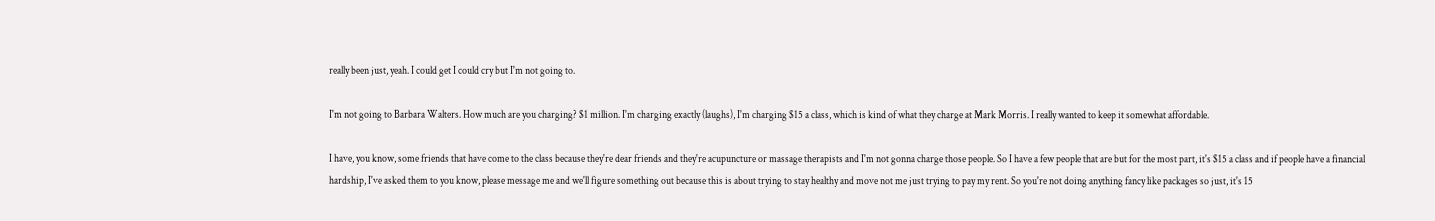really been just, yeah. I could get I could cry but I'm not going to.

I'm not going to Barbara Walters. How much are you charging? $1 million. I'm charging exactly (laughs), I'm charging $15 a class, which is kind of what they charge at Mark Morris. I really wanted to keep it somewhat affordable.

I have, you know, some friends that have come to the class because they're dear friends and they're acupuncture or massage therapists and I'm not gonna charge those people. So I have a few people that are but for the most part, it's $15 a class and if people have a financial hardship, I've asked them to you know, please message me and we'll figure something out because this is about trying to stay healthy and move not me just trying to pay my rent. So you're not doing anything fancy like packages so just, it's 15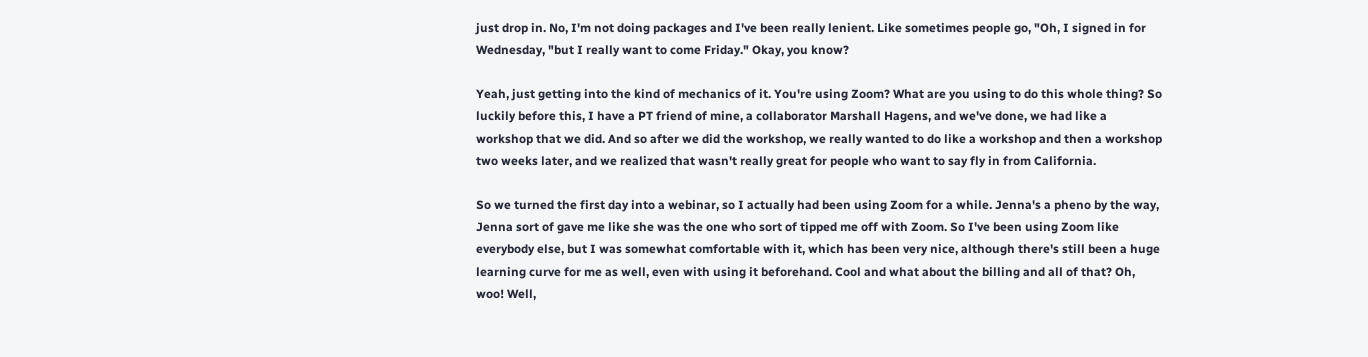just drop in. No, I'm not doing packages and I've been really lenient. Like sometimes people go, "Oh, I signed in for Wednesday, "but I really want to come Friday." Okay, you know?

Yeah, just getting into the kind of mechanics of it. You're using Zoom? What are you using to do this whole thing? So luckily before this, I have a PT friend of mine, a collaborator Marshall Hagens, and we've done, we had like a workshop that we did. And so after we did the workshop, we really wanted to do like a workshop and then a workshop two weeks later, and we realized that wasn't really great for people who want to say fly in from California.

So we turned the first day into a webinar, so I actually had been using Zoom for a while. Jenna's a pheno by the way, Jenna sort of gave me like she was the one who sort of tipped me off with Zoom. So I've been using Zoom like everybody else, but I was somewhat comfortable with it, which has been very nice, although there's still been a huge learning curve for me as well, even with using it beforehand. Cool and what about the billing and all of that? Oh, woo! Well,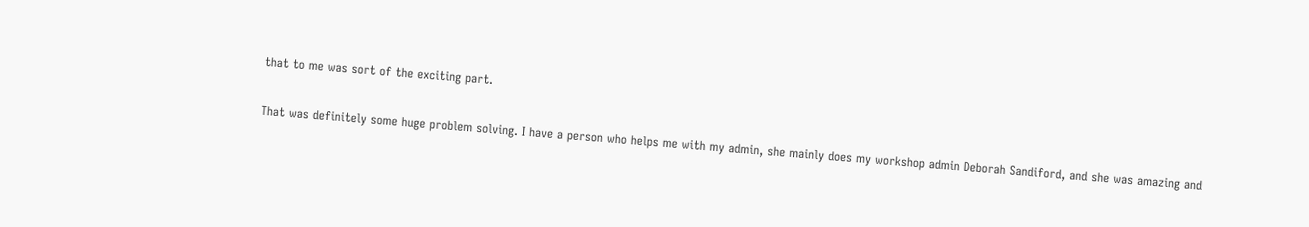that to me was sort of the exciting part.

That was definitely some huge problem solving. I have a person who helps me with my admin, she mainly does my workshop admin Deborah Sandiford, and she was amazing and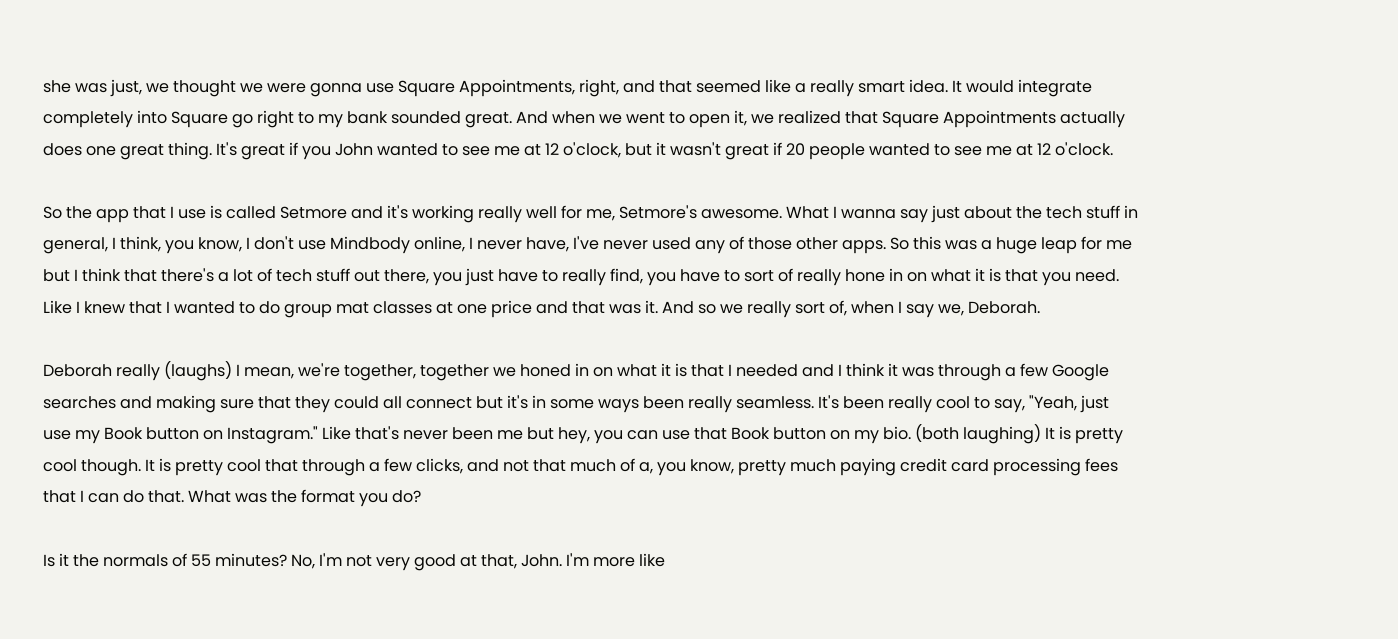she was just, we thought we were gonna use Square Appointments, right, and that seemed like a really smart idea. It would integrate completely into Square go right to my bank sounded great. And when we went to open it, we realized that Square Appointments actually does one great thing. It's great if you John wanted to see me at 12 o'clock, but it wasn't great if 20 people wanted to see me at 12 o'clock.

So the app that I use is called Setmore and it's working really well for me, Setmore's awesome. What I wanna say just about the tech stuff in general, I think, you know, I don't use Mindbody online, I never have, I've never used any of those other apps. So this was a huge leap for me but I think that there's a lot of tech stuff out there, you just have to really find, you have to sort of really hone in on what it is that you need. Like I knew that I wanted to do group mat classes at one price and that was it. And so we really sort of, when I say we, Deborah.

Deborah really (laughs) I mean, we're together, together we honed in on what it is that I needed and I think it was through a few Google searches and making sure that they could all connect but it's in some ways been really seamless. It's been really cool to say, "Yeah, just use my Book button on Instagram." Like that's never been me but hey, you can use that Book button on my bio. (both laughing) It is pretty cool though. It is pretty cool that through a few clicks, and not that much of a, you know, pretty much paying credit card processing fees that I can do that. What was the format you do?

Is it the normals of 55 minutes? No, I'm not very good at that, John. I'm more like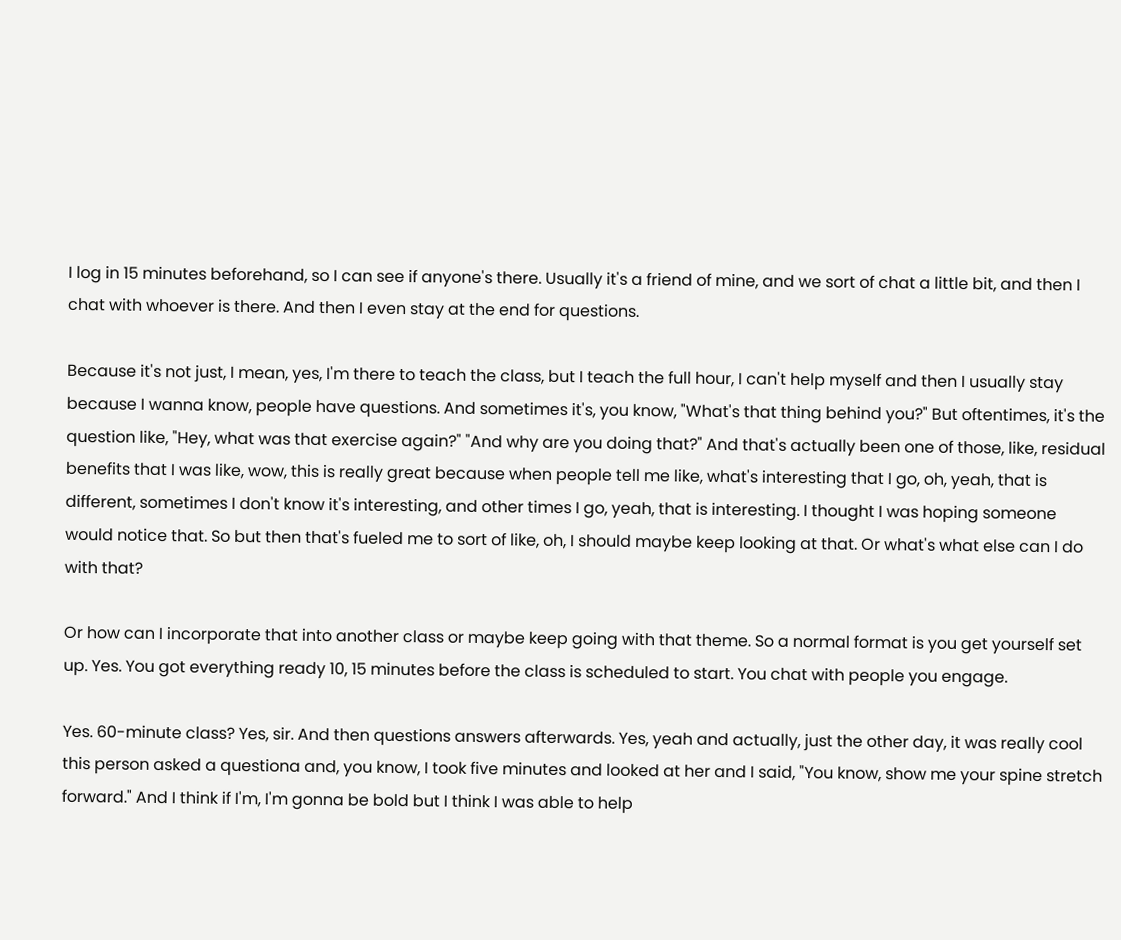I log in 15 minutes beforehand, so I can see if anyone's there. Usually it's a friend of mine, and we sort of chat a little bit, and then I chat with whoever is there. And then I even stay at the end for questions.

Because it's not just, I mean, yes, I'm there to teach the class, but I teach the full hour, I can't help myself and then I usually stay because I wanna know, people have questions. And sometimes it's, you know, "What's that thing behind you?" But oftentimes, it's the question like, "Hey, what was that exercise again?" "And why are you doing that?" And that's actually been one of those, like, residual benefits that I was like, wow, this is really great because when people tell me like, what's interesting that I go, oh, yeah, that is different, sometimes I don't know it's interesting, and other times I go, yeah, that is interesting. I thought I was hoping someone would notice that. So but then that's fueled me to sort of like, oh, I should maybe keep looking at that. Or what's what else can I do with that?

Or how can I incorporate that into another class or maybe keep going with that theme. So a normal format is you get yourself set up. Yes. You got everything ready 10, 15 minutes before the class is scheduled to start. You chat with people you engage.

Yes. 60-minute class? Yes, sir. And then questions answers afterwards. Yes, yeah and actually, just the other day, it was really cool this person asked a questiona and, you know, I took five minutes and looked at her and I said, "You know, show me your spine stretch forward." And I think if I'm, I'm gonna be bold but I think I was able to help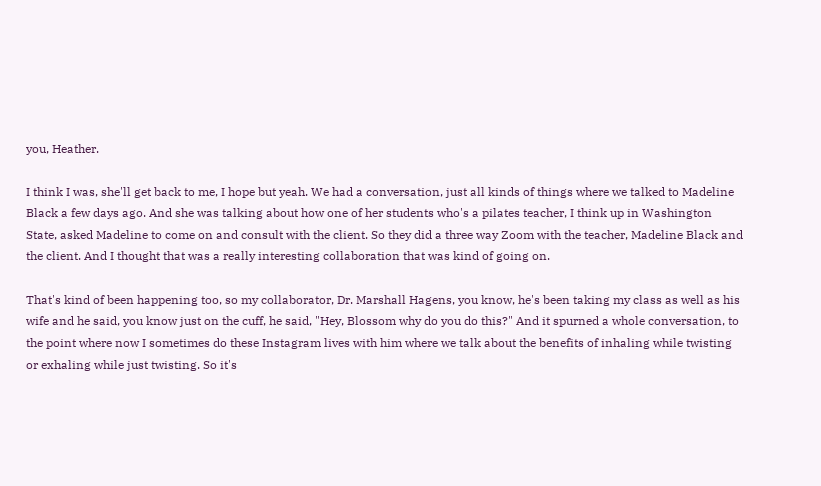you, Heather.

I think I was, she'll get back to me, I hope but yeah. We had a conversation, just all kinds of things where we talked to Madeline Black a few days ago. And she was talking about how one of her students who's a pilates teacher, I think up in Washington State, asked Madeline to come on and consult with the client. So they did a three way Zoom with the teacher, Madeline Black and the client. And I thought that was a really interesting collaboration that was kind of going on.

That's kind of been happening too, so my collaborator, Dr. Marshall Hagens, you know, he's been taking my class as well as his wife and he said, you know just on the cuff, he said, "Hey, Blossom why do you do this?" And it spurned a whole conversation, to the point where now I sometimes do these Instagram lives with him where we talk about the benefits of inhaling while twisting or exhaling while just twisting. So it's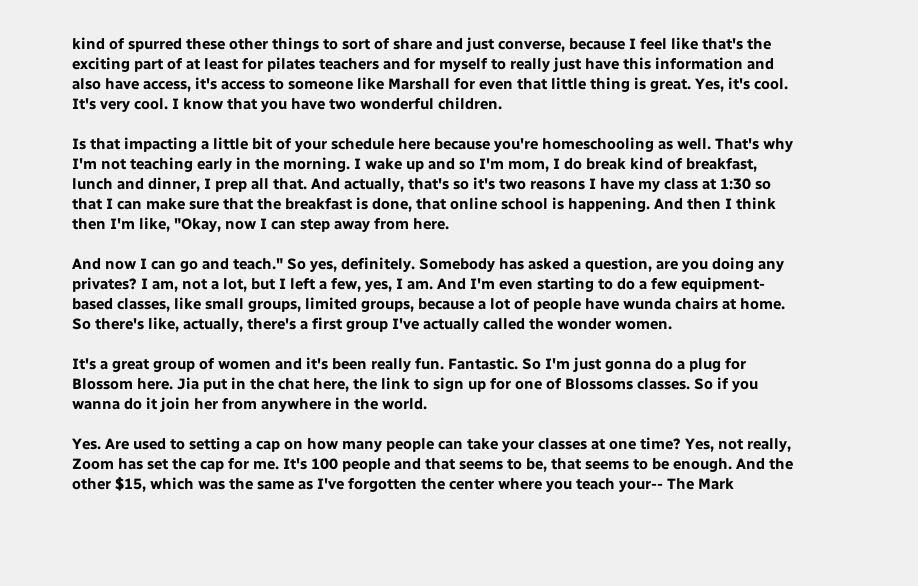kind of spurred these other things to sort of share and just converse, because I feel like that's the exciting part of at least for pilates teachers and for myself to really just have this information and also have access, it's access to someone like Marshall for even that little thing is great. Yes, it's cool. It's very cool. I know that you have two wonderful children.

Is that impacting a little bit of your schedule here because you're homeschooling as well. That's why I'm not teaching early in the morning. I wake up and so I'm mom, I do break kind of breakfast, lunch and dinner, I prep all that. And actually, that's so it's two reasons I have my class at 1:30 so that I can make sure that the breakfast is done, that online school is happening. And then I think then I'm like, "Okay, now I can step away from here.

And now I can go and teach." So yes, definitely. Somebody has asked a question, are you doing any privates? I am, not a lot, but I left a few, yes, I am. And I'm even starting to do a few equipment-based classes, like small groups, limited groups, because a lot of people have wunda chairs at home. So there's like, actually, there's a first group I've actually called the wonder women.

It's a great group of women and it's been really fun. Fantastic. So I'm just gonna do a plug for Blossom here. Jia put in the chat here, the link to sign up for one of Blossoms classes. So if you wanna do it join her from anywhere in the world.

Yes. Are used to setting a cap on how many people can take your classes at one time? Yes, not really, Zoom has set the cap for me. It's 100 people and that seems to be, that seems to be enough. And the other $15, which was the same as I've forgotten the center where you teach your-- The Mark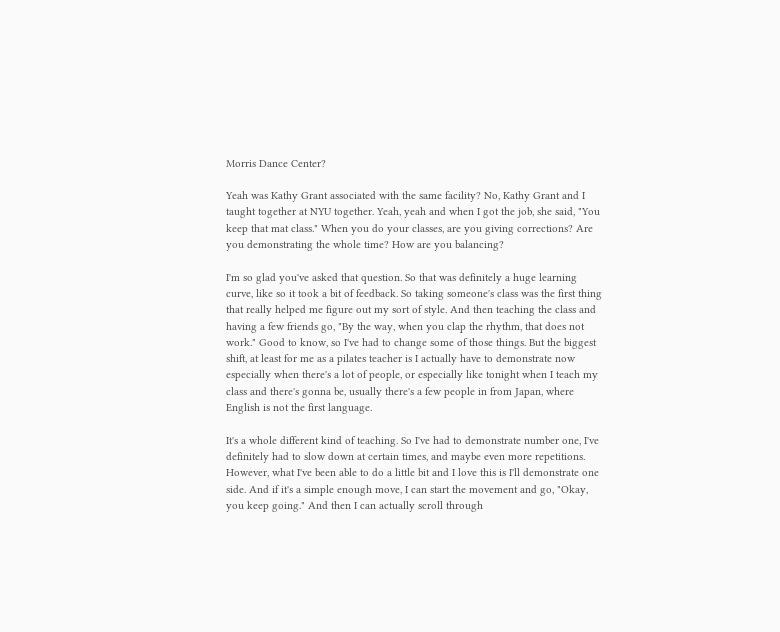Morris Dance Center?

Yeah was Kathy Grant associated with the same facility? No, Kathy Grant and I taught together at NYU together. Yeah, yeah and when I got the job, she said, "You keep that mat class." When you do your classes, are you giving corrections? Are you demonstrating the whole time? How are you balancing?

I'm so glad you've asked that question. So that was definitely a huge learning curve, like so it took a bit of feedback. So taking someone's class was the first thing that really helped me figure out my sort of style. And then teaching the class and having a few friends go, "By the way, when you clap the rhythm, that does not work." Good to know, so I've had to change some of those things. But the biggest shift, at least for me as a pilates teacher is I actually have to demonstrate now especially when there's a lot of people, or especially like tonight when I teach my class and there's gonna be, usually there's a few people in from Japan, where English is not the first language.

It's a whole different kind of teaching. So I've had to demonstrate number one, I've definitely had to slow down at certain times, and maybe even more repetitions. However, what I've been able to do a little bit and I love this is I'll demonstrate one side. And if it's a simple enough move, I can start the movement and go, "Okay, you keep going." And then I can actually scroll through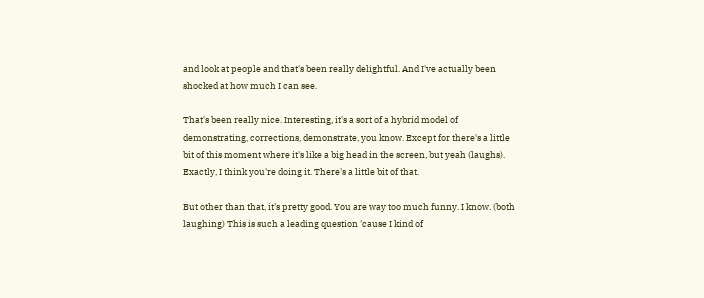and look at people and that's been really delightful. And I've actually been shocked at how much I can see.

That's been really nice. Interesting, it's a sort of a hybrid model of demonstrating, corrections, demonstrate, you know. Except for there's a little bit of this moment where it's like a big head in the screen, but yeah (laughs). Exactly, I think you're doing it. There's a little bit of that.

But other than that, it's pretty good. You are way too much funny. I know. (both laughing) This is such a leading question 'cause I kind of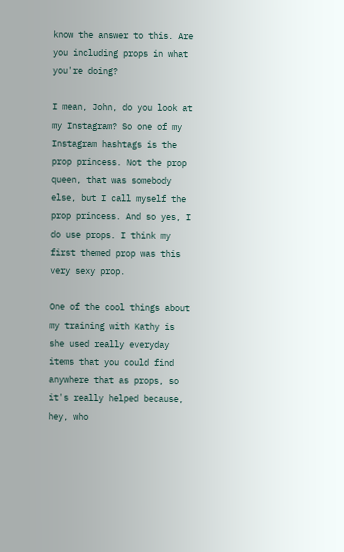know the answer to this. Are you including props in what you're doing?

I mean, John, do you look at my Instagram? So one of my Instagram hashtags is the prop princess. Not the prop queen, that was somebody else, but I call myself the prop princess. And so yes, I do use props. I think my first themed prop was this very sexy prop.

One of the cool things about my training with Kathy is she used really everyday items that you could find anywhere that as props, so it's really helped because, hey, who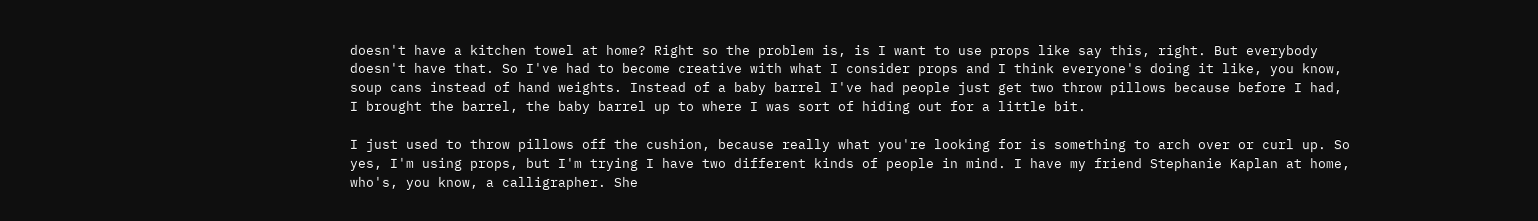doesn't have a kitchen towel at home? Right so the problem is, is I want to use props like say this, right. But everybody doesn't have that. So I've had to become creative with what I consider props and I think everyone's doing it like, you know, soup cans instead of hand weights. Instead of a baby barrel I've had people just get two throw pillows because before I had, I brought the barrel, the baby barrel up to where I was sort of hiding out for a little bit.

I just used to throw pillows off the cushion, because really what you're looking for is something to arch over or curl up. So yes, I'm using props, but I'm trying I have two different kinds of people in mind. I have my friend Stephanie Kaplan at home, who's, you know, a calligrapher. She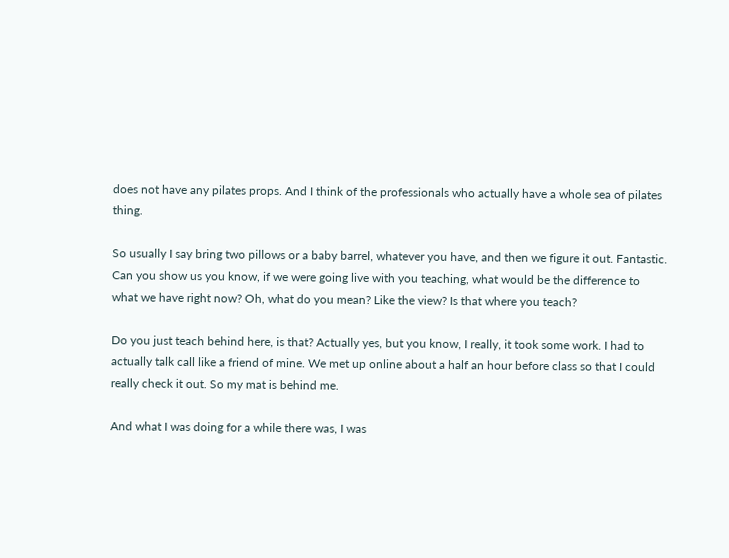does not have any pilates props. And I think of the professionals who actually have a whole sea of pilates thing.

So usually I say bring two pillows or a baby barrel, whatever you have, and then we figure it out. Fantastic. Can you show us you know, if we were going live with you teaching, what would be the difference to what we have right now? Oh, what do you mean? Like the view? Is that where you teach?

Do you just teach behind here, is that? Actually yes, but you know, I really, it took some work. I had to actually talk call like a friend of mine. We met up online about a half an hour before class so that I could really check it out. So my mat is behind me.

And what I was doing for a while there was, I was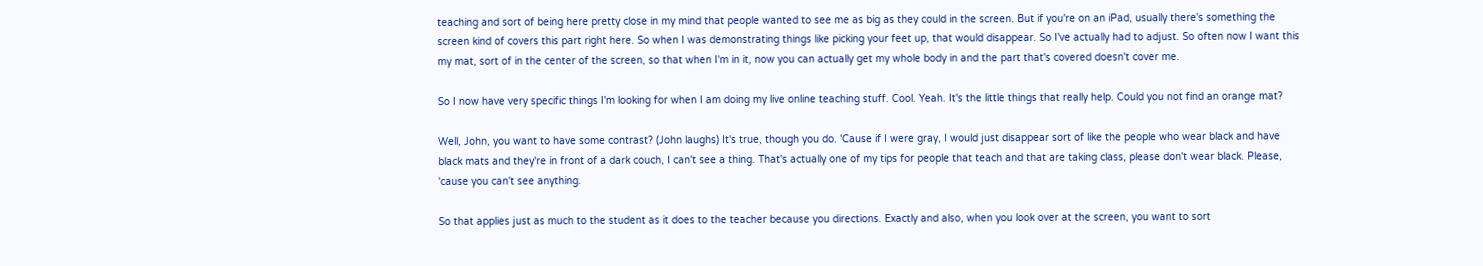teaching and sort of being here pretty close in my mind that people wanted to see me as big as they could in the screen. But if you're on an iPad, usually there's something the screen kind of covers this part right here. So when I was demonstrating things like picking your feet up, that would disappear. So I've actually had to adjust. So often now I want this my mat, sort of in the center of the screen, so that when I'm in it, now you can actually get my whole body in and the part that's covered doesn't cover me.

So I now have very specific things I'm looking for when I am doing my live online teaching stuff. Cool. Yeah. It's the little things that really help. Could you not find an orange mat?

Well, John, you want to have some contrast? (John laughs) It's true, though you do. 'Cause if I were gray, I would just disappear sort of like the people who wear black and have black mats and they're in front of a dark couch, I can't see a thing. That's actually one of my tips for people that teach and that are taking class, please don't wear black. Please, 'cause you can't see anything.

So that applies just as much to the student as it does to the teacher because you directions. Exactly and also, when you look over at the screen, you want to sort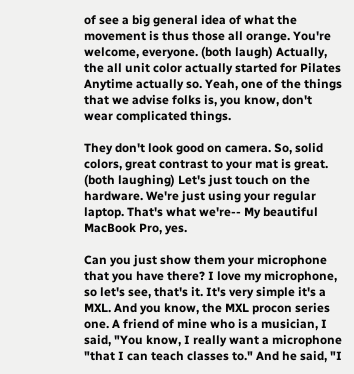of see a big general idea of what the movement is thus those all orange. You're welcome, everyone. (both laugh) Actually, the all unit color actually started for Pilates Anytime actually so. Yeah, one of the things that we advise folks is, you know, don't wear complicated things.

They don't look good on camera. So, solid colors, great contrast to your mat is great. (both laughing) Let's just touch on the hardware. We're just using your regular laptop. That's what we're-- My beautiful MacBook Pro, yes.

Can you just show them your microphone that you have there? I love my microphone, so let's see, that's it. It's very simple it's a MXL. And you know, the MXL procon series one. A friend of mine who is a musician, I said, "You know, I really want a microphone "that I can teach classes to." And he said, "I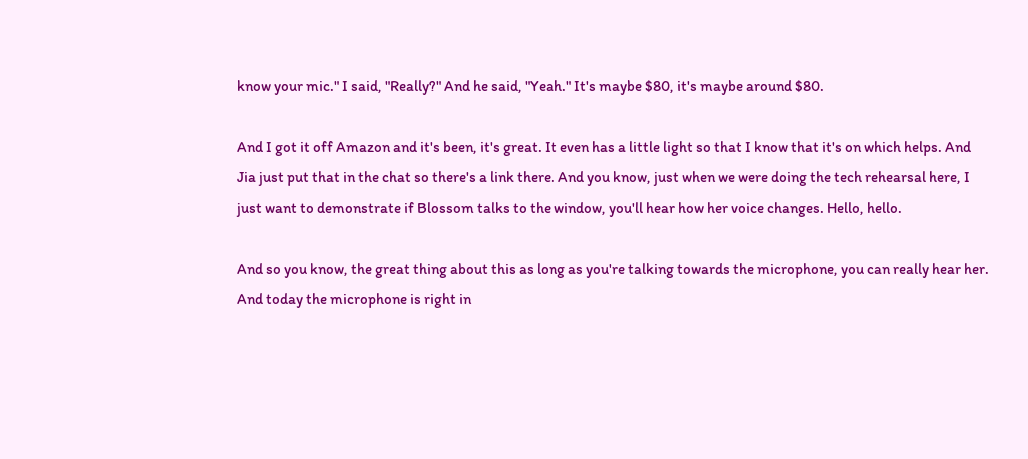know your mic." I said, "Really?" And he said, "Yeah." It's maybe $80, it's maybe around $80.

And I got it off Amazon and it's been, it's great. It even has a little light so that I know that it's on which helps. And Jia just put that in the chat so there's a link there. And you know, just when we were doing the tech rehearsal here, I just want to demonstrate if Blossom talks to the window, you'll hear how her voice changes. Hello, hello.

And so you know, the great thing about this as long as you're talking towards the microphone, you can really hear her. And today the microphone is right in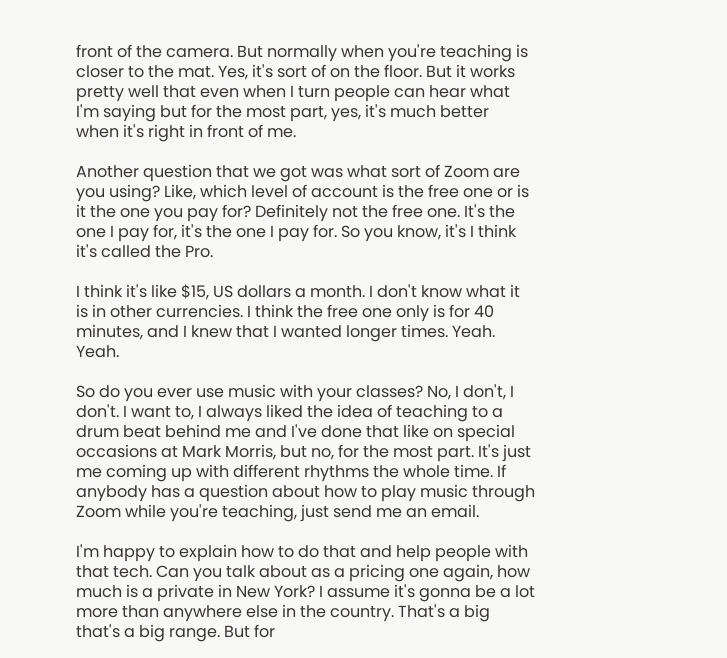front of the camera. But normally when you're teaching is closer to the mat. Yes, it's sort of on the floor. But it works pretty well that even when I turn people can hear what I'm saying but for the most part, yes, it's much better when it's right in front of me.

Another question that we got was what sort of Zoom are you using? Like, which level of account is the free one or is it the one you pay for? Definitely not the free one. It's the one I pay for, it's the one I pay for. So you know, it's I think it's called the Pro.

I think it's like $15, US dollars a month. I don't know what it is in other currencies. I think the free one only is for 40 minutes, and I knew that I wanted longer times. Yeah. Yeah.

So do you ever use music with your classes? No, I don't, I don't. I want to, I always liked the idea of teaching to a drum beat behind me and I've done that like on special occasions at Mark Morris, but no, for the most part. It's just me coming up with different rhythms the whole time. If anybody has a question about how to play music through Zoom while you're teaching, just send me an email.

I'm happy to explain how to do that and help people with that tech. Can you talk about as a pricing one again, how much is a private in New York? I assume it's gonna be a lot more than anywhere else in the country. That's a big that's a big range. But for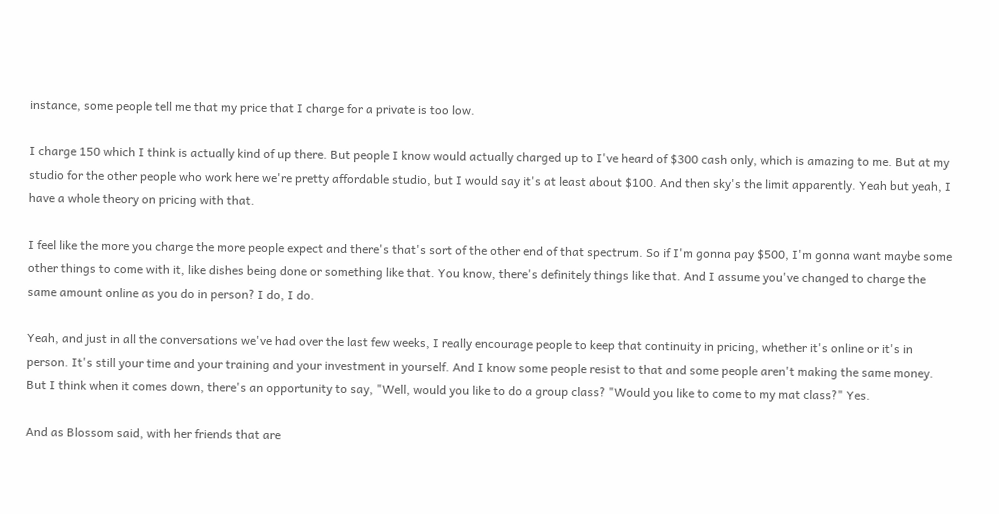instance, some people tell me that my price that I charge for a private is too low.

I charge 150 which I think is actually kind of up there. But people I know would actually charged up to I've heard of $300 cash only, which is amazing to me. But at my studio for the other people who work here we're pretty affordable studio, but I would say it's at least about $100. And then sky's the limit apparently. Yeah but yeah, I have a whole theory on pricing with that.

I feel like the more you charge the more people expect and there's that's sort of the other end of that spectrum. So if I'm gonna pay $500, I'm gonna want maybe some other things to come with it, like dishes being done or something like that. You know, there's definitely things like that. And I assume you've changed to charge the same amount online as you do in person? I do, I do.

Yeah, and just in all the conversations we've had over the last few weeks, I really encourage people to keep that continuity in pricing, whether it's online or it's in person. It's still your time and your training and your investment in yourself. And I know some people resist to that and some people aren't making the same money. But I think when it comes down, there's an opportunity to say, "Well, would you like to do a group class? "Would you like to come to my mat class?" Yes.

And as Blossom said, with her friends that are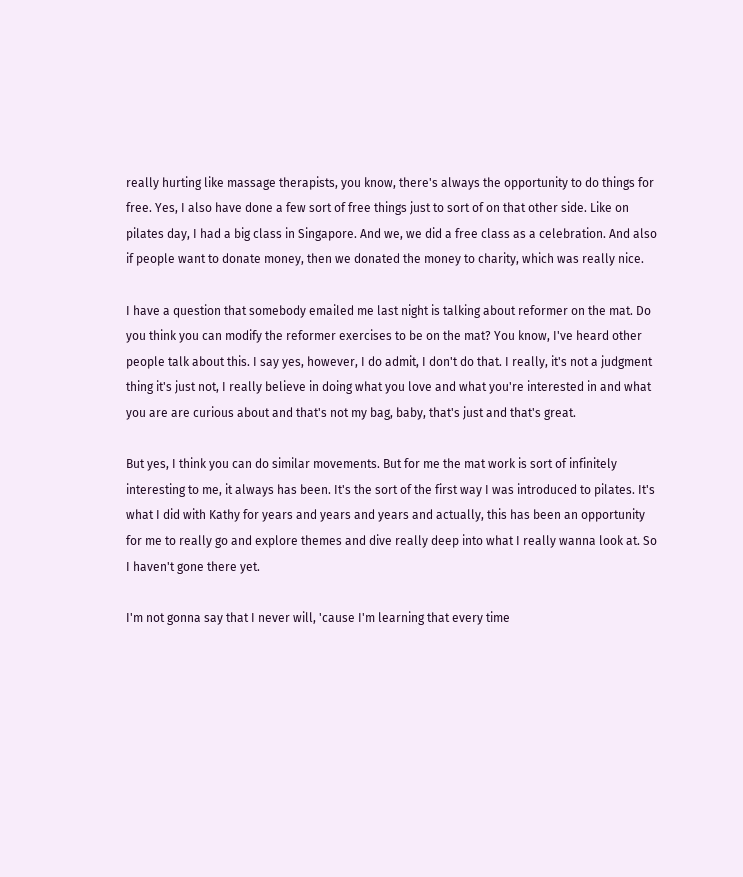really hurting like massage therapists, you know, there's always the opportunity to do things for free. Yes, I also have done a few sort of free things just to sort of on that other side. Like on pilates day, I had a big class in Singapore. And we, we did a free class as a celebration. And also if people want to donate money, then we donated the money to charity, which was really nice.

I have a question that somebody emailed me last night is talking about reformer on the mat. Do you think you can modify the reformer exercises to be on the mat? You know, I've heard other people talk about this. I say yes, however, I do admit, I don't do that. I really, it's not a judgment thing it's just not, I really believe in doing what you love and what you're interested in and what you are are curious about and that's not my bag, baby, that's just and that's great.

But yes, I think you can do similar movements. But for me the mat work is sort of infinitely interesting to me, it always has been. It's the sort of the first way I was introduced to pilates. It's what I did with Kathy for years and years and years and actually, this has been an opportunity for me to really go and explore themes and dive really deep into what I really wanna look at. So I haven't gone there yet.

I'm not gonna say that I never will, 'cause I'm learning that every time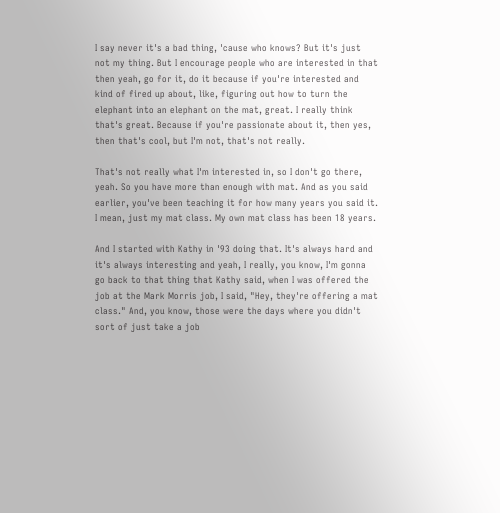I say never it's a bad thing, 'cause who knows? But it's just not my thing. But I encourage people who are interested in that then yeah, go for it, do it because if you're interested and kind of fired up about, like, figuring out how to turn the elephant into an elephant on the mat, great. I really think that's great. Because if you're passionate about it, then yes, then that's cool, but I'm not, that's not really.

That's not really what I'm interested in, so I don't go there, yeah. So you have more than enough with mat. And as you said earlier, you've been teaching it for how many years you said it. I mean, just my mat class. My own mat class has been 18 years.

And I started with Kathy in '93 doing that. It's always hard and it's always interesting and yeah, I really, you know, I'm gonna go back to that thing that Kathy said, when I was offered the job at the Mark Morris job, I said, "Hey, they're offering a mat class." And, you know, those were the days where you didn't sort of just take a job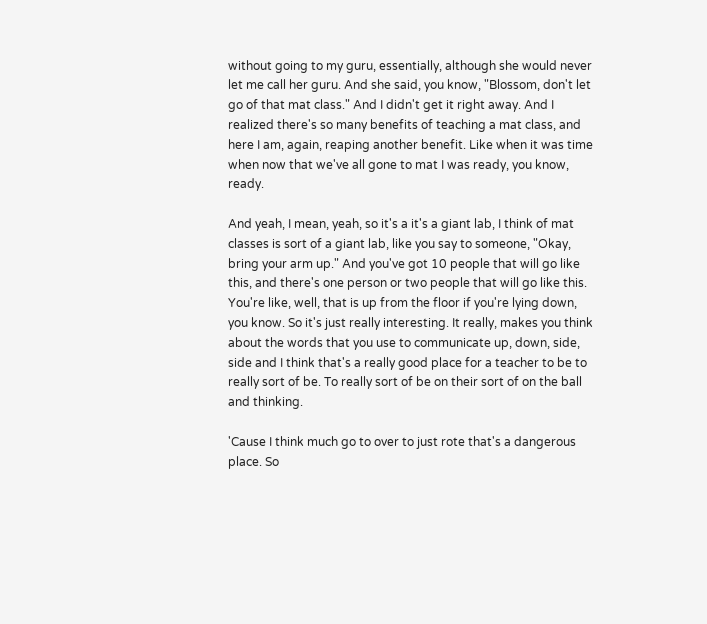without going to my guru, essentially, although she would never let me call her guru. And she said, you know, "Blossom, don't let go of that mat class." And I didn't get it right away. And I realized there's so many benefits of teaching a mat class, and here I am, again, reaping another benefit. Like when it was time when now that we've all gone to mat I was ready, you know, ready.

And yeah, I mean, yeah, so it's a it's a giant lab, I think of mat classes is sort of a giant lab, like you say to someone, "Okay, bring your arm up." And you've got 10 people that will go like this, and there's one person or two people that will go like this. You're like, well, that is up from the floor if you're lying down, you know. So it's just really interesting. It really, makes you think about the words that you use to communicate up, down, side, side and I think that's a really good place for a teacher to be to really sort of be. To really sort of be on their sort of on the ball and thinking.

'Cause I think much go to over to just rote that's a dangerous place. So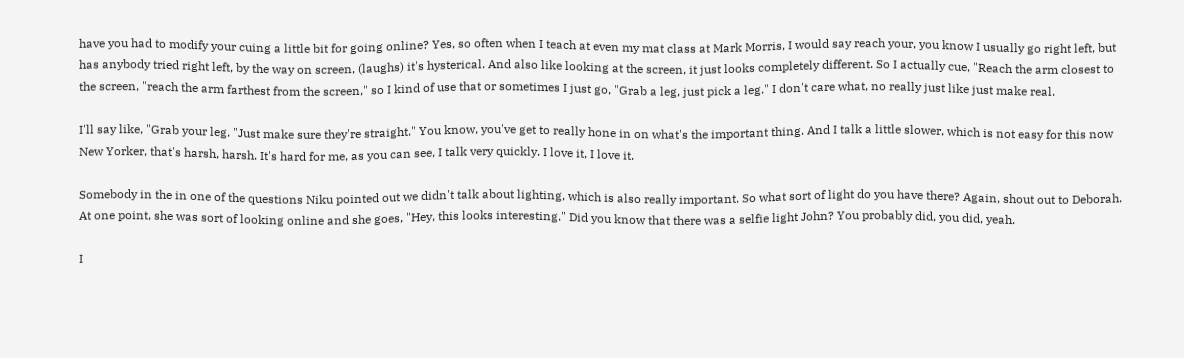have you had to modify your cuing a little bit for going online? Yes, so often when I teach at even my mat class at Mark Morris, I would say reach your, you know I usually go right left, but has anybody tried right left, by the way on screen, (laughs) it's hysterical. And also like looking at the screen, it just looks completely different. So I actually cue, "Reach the arm closest to the screen, "reach the arm farthest from the screen," so I kind of use that or sometimes I just go, "Grab a leg, just pick a leg." I don't care what, no really just like just make real.

I'll say like, "Grab your leg. "Just make sure they're straight." You know, you've get to really hone in on what's the important thing. And I talk a little slower, which is not easy for this now New Yorker, that's harsh, harsh. It's hard for me, as you can see, I talk very quickly. I love it, I love it.

Somebody in the in one of the questions Niku pointed out we didn't talk about lighting, which is also really important. So what sort of light do you have there? Again, shout out to Deborah. At one point, she was sort of looking online and she goes, "Hey, this looks interesting." Did you know that there was a selfie light John? You probably did, you did, yeah.

I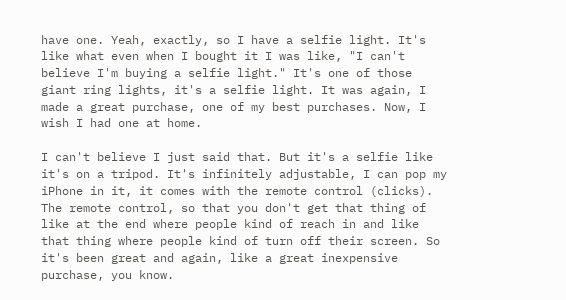have one. Yeah, exactly, so I have a selfie light. It's like what even when I bought it I was like, "I can't believe I'm buying a selfie light." It's one of those giant ring lights, it's a selfie light. It was again, I made a great purchase, one of my best purchases. Now, I wish I had one at home.

I can't believe I just said that. But it's a selfie like it's on a tripod. It's infinitely adjustable, I can pop my iPhone in it, it comes with the remote control (clicks). The remote control, so that you don't get that thing of like at the end where people kind of reach in and like that thing where people kind of turn off their screen. So it's been great and again, like a great inexpensive purchase, you know.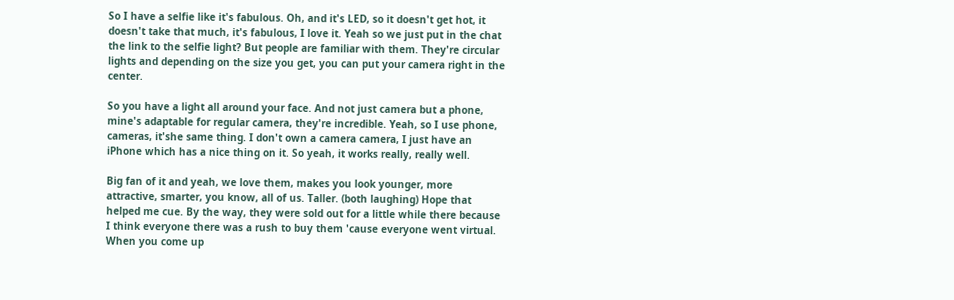So I have a selfie like it's fabulous. Oh, and it's LED, so it doesn't get hot, it doesn't take that much, it's fabulous, I love it. Yeah so we just put in the chat the link to the selfie light? But people are familiar with them. They're circular lights and depending on the size you get, you can put your camera right in the center.

So you have a light all around your face. And not just camera but a phone, mine's adaptable for regular camera, they're incredible. Yeah, so I use phone, cameras, it'she same thing. I don't own a camera camera, I just have an iPhone which has a nice thing on it. So yeah, it works really, really well.

Big fan of it and yeah, we love them, makes you look younger, more attractive, smarter, you know, all of us. Taller. (both laughing) Hope that helped me cue. By the way, they were sold out for a little while there because I think everyone there was a rush to buy them 'cause everyone went virtual. When you come up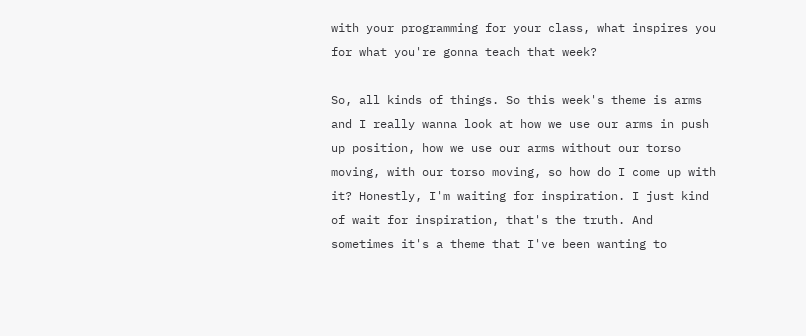with your programming for your class, what inspires you for what you're gonna teach that week?

So, all kinds of things. So this week's theme is arms and I really wanna look at how we use our arms in push up position, how we use our arms without our torso moving, with our torso moving, so how do I come up with it? Honestly, I'm waiting for inspiration. I just kind of wait for inspiration, that's the truth. And sometimes it's a theme that I've been wanting to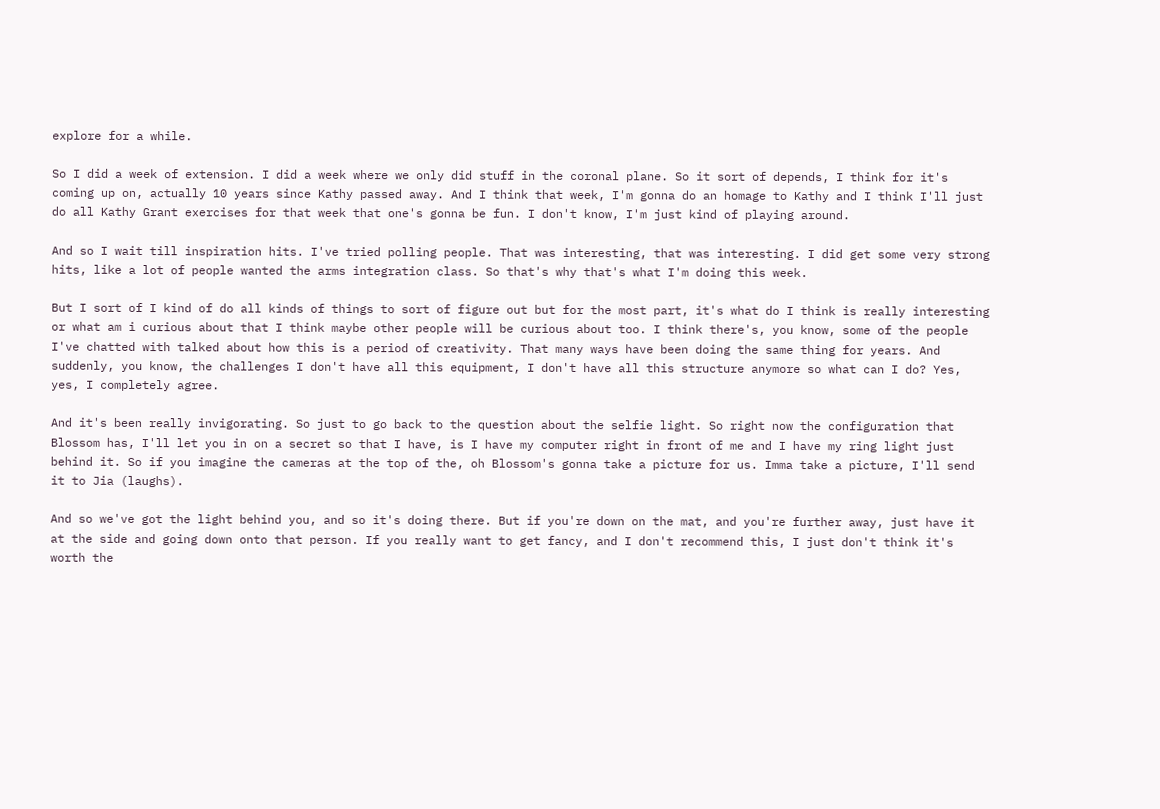explore for a while.

So I did a week of extension. I did a week where we only did stuff in the coronal plane. So it sort of depends, I think for it's coming up on, actually 10 years since Kathy passed away. And I think that week, I'm gonna do an homage to Kathy and I think I'll just do all Kathy Grant exercises for that week that one's gonna be fun. I don't know, I'm just kind of playing around.

And so I wait till inspiration hits. I've tried polling people. That was interesting, that was interesting. I did get some very strong hits, like a lot of people wanted the arms integration class. So that's why that's what I'm doing this week.

But I sort of I kind of do all kinds of things to sort of figure out but for the most part, it's what do I think is really interesting or what am i curious about that I think maybe other people will be curious about too. I think there's, you know, some of the people I've chatted with talked about how this is a period of creativity. That many ways have been doing the same thing for years. And suddenly, you know, the challenges I don't have all this equipment, I don't have all this structure anymore so what can I do? Yes, yes, I completely agree.

And it's been really invigorating. So just to go back to the question about the selfie light. So right now the configuration that Blossom has, I'll let you in on a secret so that I have, is I have my computer right in front of me and I have my ring light just behind it. So if you imagine the cameras at the top of the, oh Blossom's gonna take a picture for us. Imma take a picture, I'll send it to Jia (laughs).

And so we've got the light behind you, and so it's doing there. But if you're down on the mat, and you're further away, just have it at the side and going down onto that person. If you really want to get fancy, and I don't recommend this, I just don't think it's worth the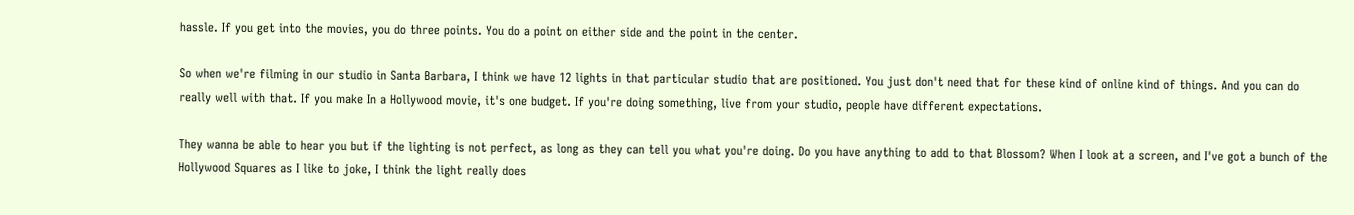hassle. If you get into the movies, you do three points. You do a point on either side and the point in the center.

So when we're filming in our studio in Santa Barbara, I think we have 12 lights in that particular studio that are positioned. You just don't need that for these kind of online kind of things. And you can do really well with that. If you make In a Hollywood movie, it's one budget. If you're doing something, live from your studio, people have different expectations.

They wanna be able to hear you but if the lighting is not perfect, as long as they can tell you what you're doing. Do you have anything to add to that Blossom? When I look at a screen, and I've got a bunch of the Hollywood Squares as I like to joke, I think the light really does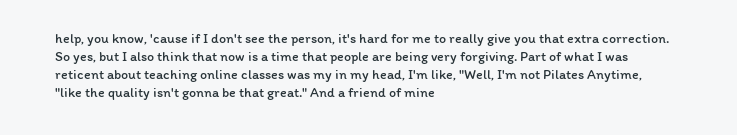help, you know, 'cause if I don't see the person, it's hard for me to really give you that extra correction. So yes, but I also think that now is a time that people are being very forgiving. Part of what I was reticent about teaching online classes was my in my head, I'm like, "Well, I'm not Pilates Anytime, "like the quality isn't gonna be that great." And a friend of mine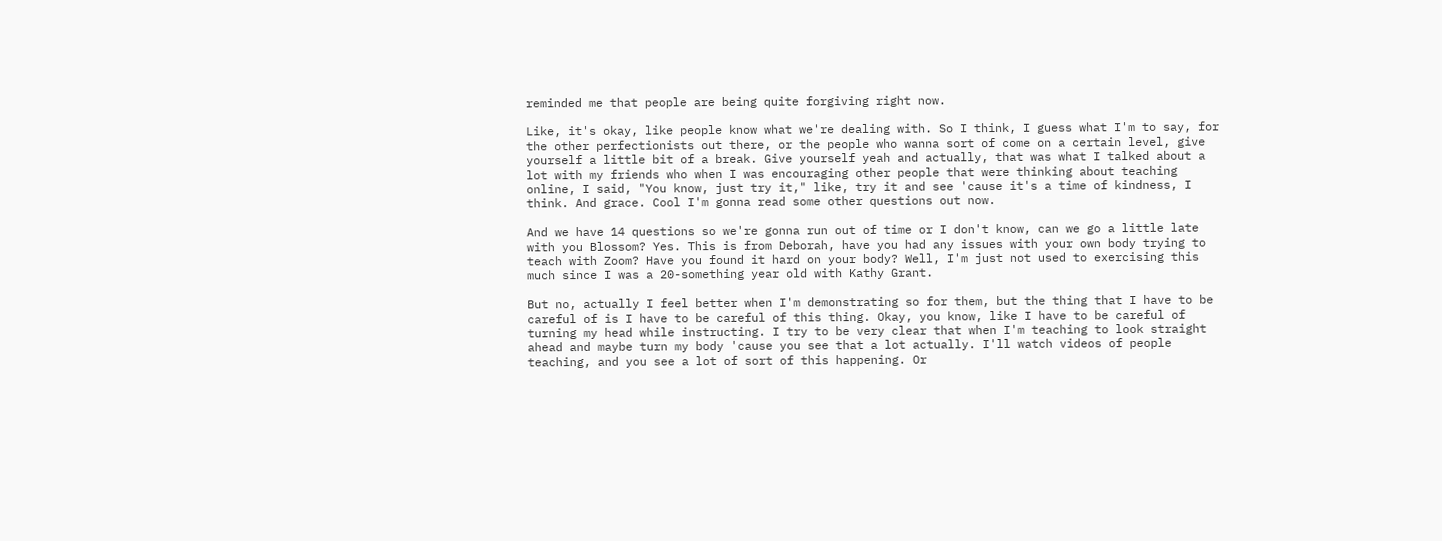reminded me that people are being quite forgiving right now.

Like, it's okay, like people know what we're dealing with. So I think, I guess what I'm to say, for the other perfectionists out there, or the people who wanna sort of come on a certain level, give yourself a little bit of a break. Give yourself yeah and actually, that was what I talked about a lot with my friends who when I was encouraging other people that were thinking about teaching online, I said, "You know, just try it," like, try it and see 'cause it's a time of kindness, I think. And grace. Cool I'm gonna read some other questions out now.

And we have 14 questions so we're gonna run out of time or I don't know, can we go a little late with you Blossom? Yes. This is from Deborah, have you had any issues with your own body trying to teach with Zoom? Have you found it hard on your body? Well, I'm just not used to exercising this much since I was a 20-something year old with Kathy Grant.

But no, actually I feel better when I'm demonstrating so for them, but the thing that I have to be careful of is I have to be careful of this thing. Okay, you know, like I have to be careful of turning my head while instructing. I try to be very clear that when I'm teaching to look straight ahead and maybe turn my body 'cause you see that a lot actually. I'll watch videos of people teaching, and you see a lot of sort of this happening. Or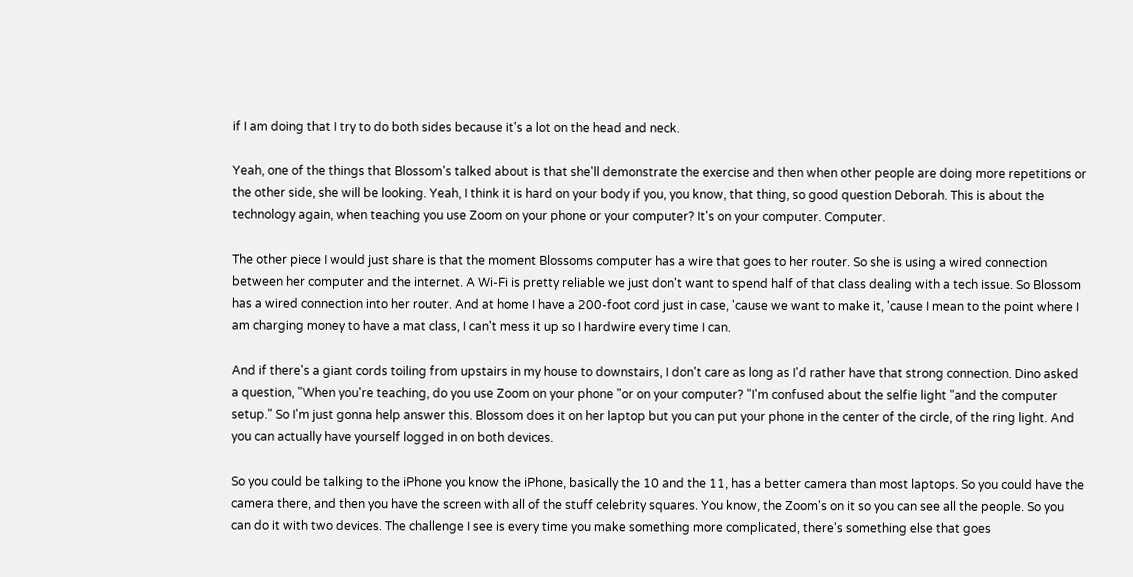if I am doing that I try to do both sides because it's a lot on the head and neck.

Yeah, one of the things that Blossom's talked about is that she'll demonstrate the exercise and then when other people are doing more repetitions or the other side, she will be looking. Yeah, I think it is hard on your body if you, you know, that thing, so good question Deborah. This is about the technology again, when teaching you use Zoom on your phone or your computer? It's on your computer. Computer.

The other piece I would just share is that the moment Blossoms computer has a wire that goes to her router. So she is using a wired connection between her computer and the internet. A Wi-Fi is pretty reliable we just don't want to spend half of that class dealing with a tech issue. So Blossom has a wired connection into her router. And at home I have a 200-foot cord just in case, 'cause we want to make it, 'cause I mean to the point where I am charging money to have a mat class, I can't mess it up so I hardwire every time I can.

And if there's a giant cords toiling from upstairs in my house to downstairs, I don't care as long as I'd rather have that strong connection. Dino asked a question, "When you're teaching, do you use Zoom on your phone "or on your computer? "I'm confused about the selfie light "and the computer setup." So I'm just gonna help answer this. Blossom does it on her laptop but you can put your phone in the center of the circle, of the ring light. And you can actually have yourself logged in on both devices.

So you could be talking to the iPhone you know the iPhone, basically the 10 and the 11, has a better camera than most laptops. So you could have the camera there, and then you have the screen with all of the stuff celebrity squares. You know, the Zoom's on it so you can see all the people. So you can do it with two devices. The challenge I see is every time you make something more complicated, there's something else that goes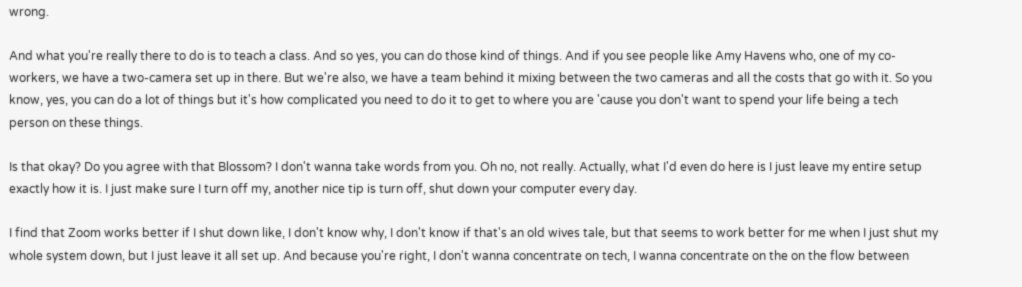wrong.

And what you're really there to do is to teach a class. And so yes, you can do those kind of things. And if you see people like Amy Havens who, one of my co-workers, we have a two-camera set up in there. But we're also, we have a team behind it mixing between the two cameras and all the costs that go with it. So you know, yes, you can do a lot of things but it's how complicated you need to do it to get to where you are 'cause you don't want to spend your life being a tech person on these things.

Is that okay? Do you agree with that Blossom? I don't wanna take words from you. Oh no, not really. Actually, what I'd even do here is I just leave my entire setup exactly how it is. I just make sure I turn off my, another nice tip is turn off, shut down your computer every day.

I find that Zoom works better if I shut down like, I don't know why, I don't know if that's an old wives tale, but that seems to work better for me when I just shut my whole system down, but I just leave it all set up. And because you're right, I don't wanna concentrate on tech, I wanna concentrate on the on the flow between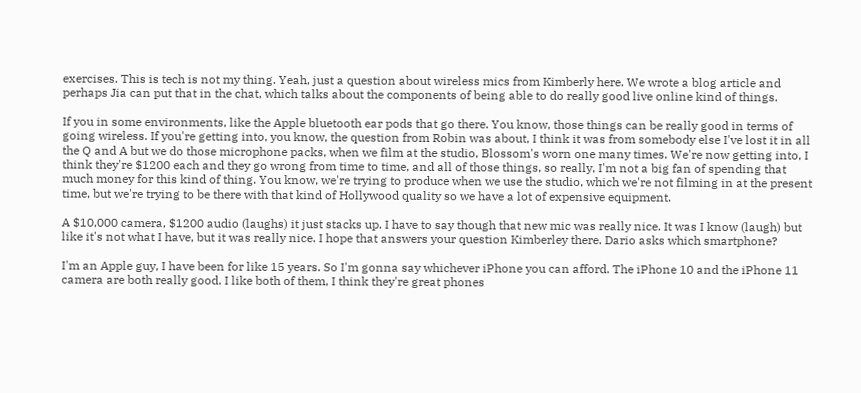exercises. This is tech is not my thing. Yeah, just a question about wireless mics from Kimberly here. We wrote a blog article and perhaps Jia can put that in the chat, which talks about the components of being able to do really good live online kind of things.

If you in some environments, like the Apple bluetooth ear pods that go there. You know, those things can be really good in terms of going wireless. If you're getting into, you know, the question from Robin was about, I think it was from somebody else I've lost it in all the Q and A but we do those microphone packs, when we film at the studio, Blossom's worn one many times. We're now getting into, I think they're $1200 each and they go wrong from time to time, and all of those things, so really, I'm not a big fan of spending that much money for this kind of thing. You know, we're trying to produce when we use the studio, which we're not filming in at the present time, but we're trying to be there with that kind of Hollywood quality so we have a lot of expensive equipment.

A $10,000 camera, $1200 audio (laughs) it just stacks up. I have to say though that new mic was really nice. It was I know (laugh) but like it's not what I have, but it was really nice. I hope that answers your question Kimberley there. Dario asks which smartphone?

I'm an Apple guy, I have been for like 15 years. So I'm gonna say whichever iPhone you can afford. The iPhone 10 and the iPhone 11 camera are both really good. I like both of them, I think they're great phones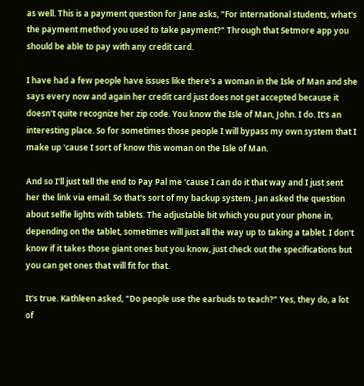as well. This is a payment question for Jane asks, "For international students, what's the payment method you used to take payment?" Through that Setmore app you should be able to pay with any credit card.

I have had a few people have issues like there's a woman in the Isle of Man and she says every now and again her credit card just does not get accepted because it doesn't quite recognize her zip code. You know the Isle of Man, John. I do. It's an interesting place. So for sometimes those people I will bypass my own system that I make up 'cause I sort of know this woman on the Isle of Man.

And so I'll just tell the end to Pay Pal me 'cause I can do it that way and I just sent her the link via email. So that's sort of my backup system. Jan asked the question about selfie lights with tablets. The adjustable bit which you put your phone in, depending on the tablet, sometimes will just all the way up to taking a tablet. I don't know if it takes those giant ones but you know, just check out the specifications but you can get ones that will fit for that.

It's true. Kathleen asked, "Do people use the earbuds to teach?" Yes, they do, a lot of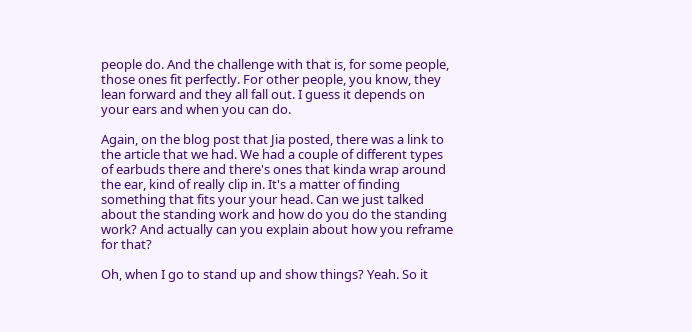people do. And the challenge with that is, for some people, those ones fit perfectly. For other people, you know, they lean forward and they all fall out. I guess it depends on your ears and when you can do.

Again, on the blog post that Jia posted, there was a link to the article that we had. We had a couple of different types of earbuds there and there's ones that kinda wrap around the ear, kind of really clip in. It's a matter of finding something that fits your your head. Can we just talked about the standing work and how do you do the standing work? And actually can you explain about how you reframe for that?

Oh, when I go to stand up and show things? Yeah. So it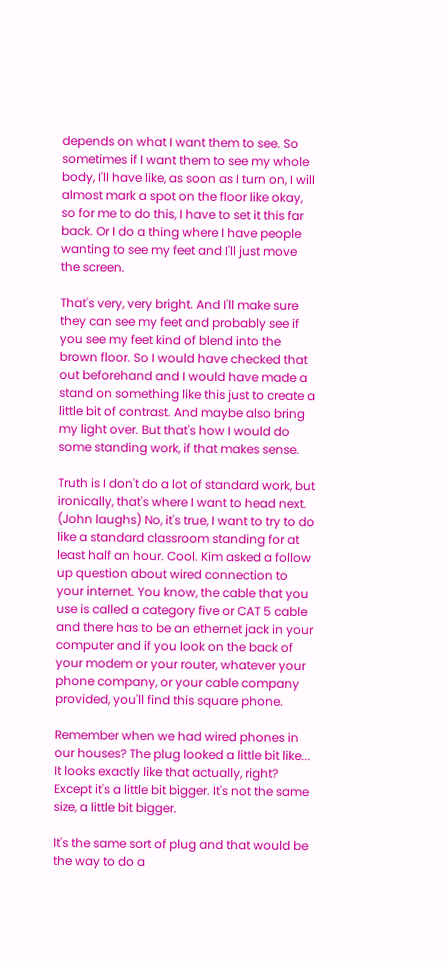depends on what I want them to see. So sometimes if I want them to see my whole body, I'll have like, as soon as I turn on, I will almost mark a spot on the floor like okay, so for me to do this, I have to set it this far back. Or I do a thing where I have people wanting to see my feet and I'll just move the screen.

That's very, very bright. And I'll make sure they can see my feet and probably see if you see my feet kind of blend into the brown floor. So I would have checked that out beforehand and I would have made a stand on something like this just to create a little bit of contrast. And maybe also bring my light over. But that's how I would do some standing work, if that makes sense.

Truth is I don't do a lot of standard work, but ironically, that's where I want to head next. (John laughs) No, it's true, I want to try to do like a standard classroom standing for at least half an hour. Cool. Kim asked a follow up question about wired connection to your internet. You know, the cable that you use is called a category five or CAT 5 cable and there has to be an ethernet jack in your computer and if you look on the back of your modem or your router, whatever your phone company, or your cable company provided, you'll find this square phone.

Remember when we had wired phones in our houses? The plug looked a little bit like... It looks exactly like that actually, right? Except it's a little bit bigger. It's not the same size, a little bit bigger.

It's the same sort of plug and that would be the way to do a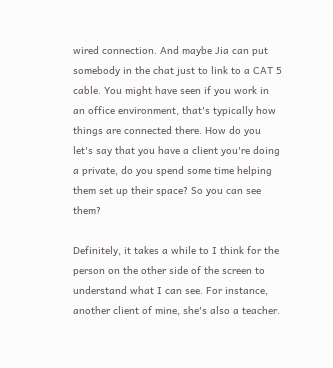wired connection. And maybe Jia can put somebody in the chat just to link to a CAT 5 cable. You might have seen if you work in an office environment, that's typically how things are connected there. How do you let's say that you have a client you're doing a private, do you spend some time helping them set up their space? So you can see them?

Definitely, it takes a while to I think for the person on the other side of the screen to understand what I can see. For instance, another client of mine, she's also a teacher.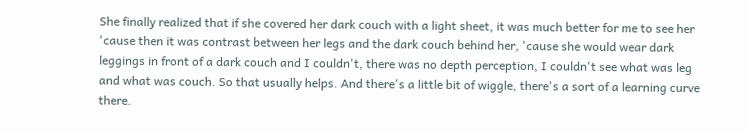She finally realized that if she covered her dark couch with a light sheet, it was much better for me to see her 'cause then it was contrast between her legs and the dark couch behind her, 'cause she would wear dark leggings in front of a dark couch and I couldn't, there was no depth perception, I couldn't see what was leg and what was couch. So that usually helps. And there's a little bit of wiggle, there's a sort of a learning curve there.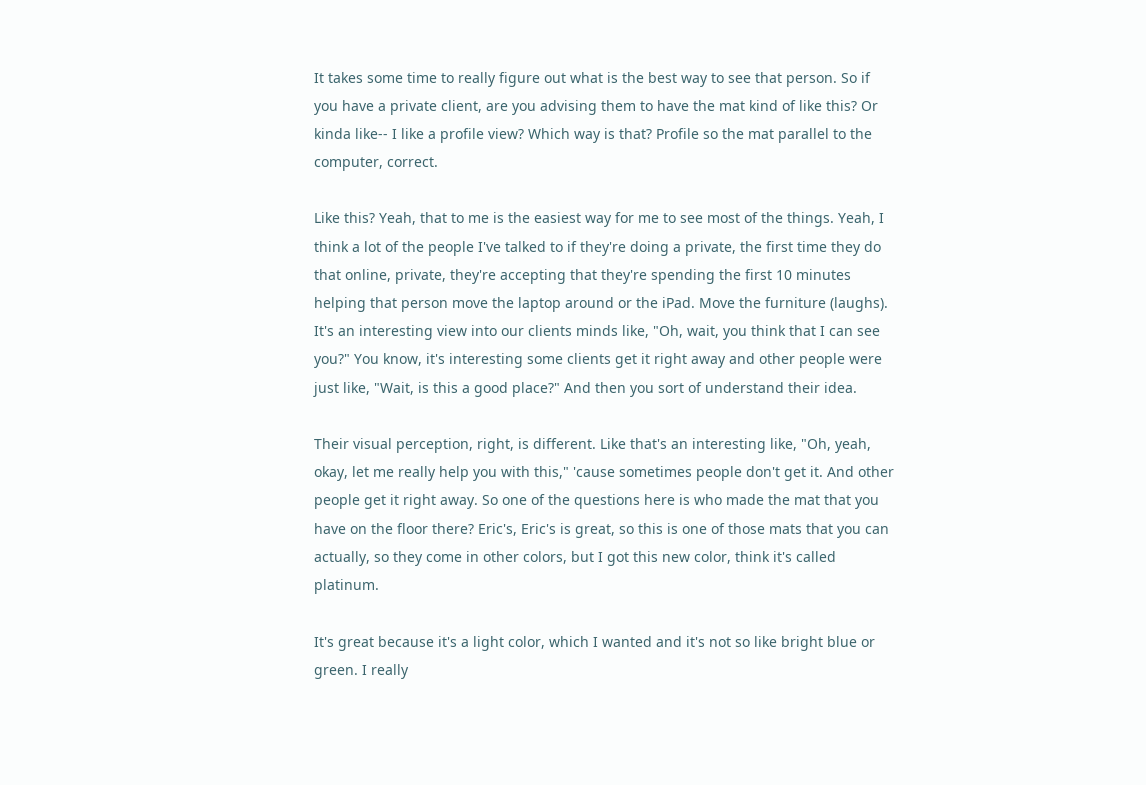It takes some time to really figure out what is the best way to see that person. So if you have a private client, are you advising them to have the mat kind of like this? Or kinda like-- I like a profile view? Which way is that? Profile so the mat parallel to the computer, correct.

Like this? Yeah, that to me is the easiest way for me to see most of the things. Yeah, I think a lot of the people I've talked to if they're doing a private, the first time they do that online, private, they're accepting that they're spending the first 10 minutes helping that person move the laptop around or the iPad. Move the furniture (laughs). It's an interesting view into our clients minds like, "Oh, wait, you think that I can see you?" You know, it's interesting some clients get it right away and other people were just like, "Wait, is this a good place?" And then you sort of understand their idea.

Their visual perception, right, is different. Like that's an interesting like, "Oh, yeah, okay, let me really help you with this," 'cause sometimes people don't get it. And other people get it right away. So one of the questions here is who made the mat that you have on the floor there? Eric's, Eric's is great, so this is one of those mats that you can actually, so they come in other colors, but I got this new color, think it's called platinum.

It's great because it's a light color, which I wanted and it's not so like bright blue or green. I really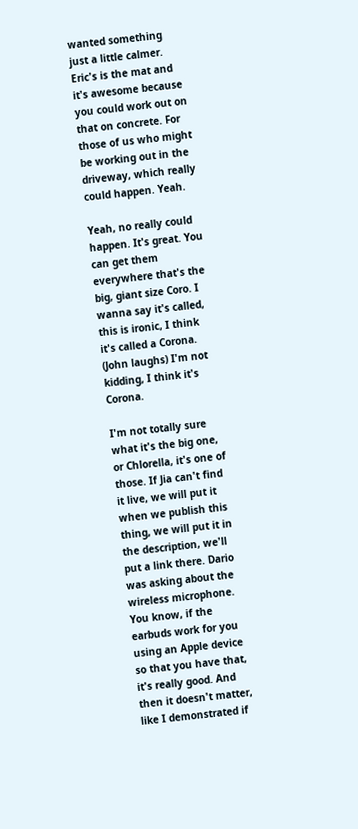wanted something just a little calmer. Eric's is the mat and it's awesome because you could work out on that on concrete. For those of us who might be working out in the driveway, which really could happen. Yeah.

Yeah, no really could happen. It's great. You can get them everywhere that's the big, giant size Coro. I wanna say it's called, this is ironic, I think it's called a Corona. (John laughs) I'm not kidding, I think it's Corona.

I'm not totally sure what it's the big one, or Chlorella, it's one of those. If Jia can't find it live, we will put it when we publish this thing, we will put it in the description, we'll put a link there. Dario was asking about the wireless microphone. You know, if the earbuds work for you using an Apple device so that you have that, it's really good. And then it doesn't matter, like I demonstrated if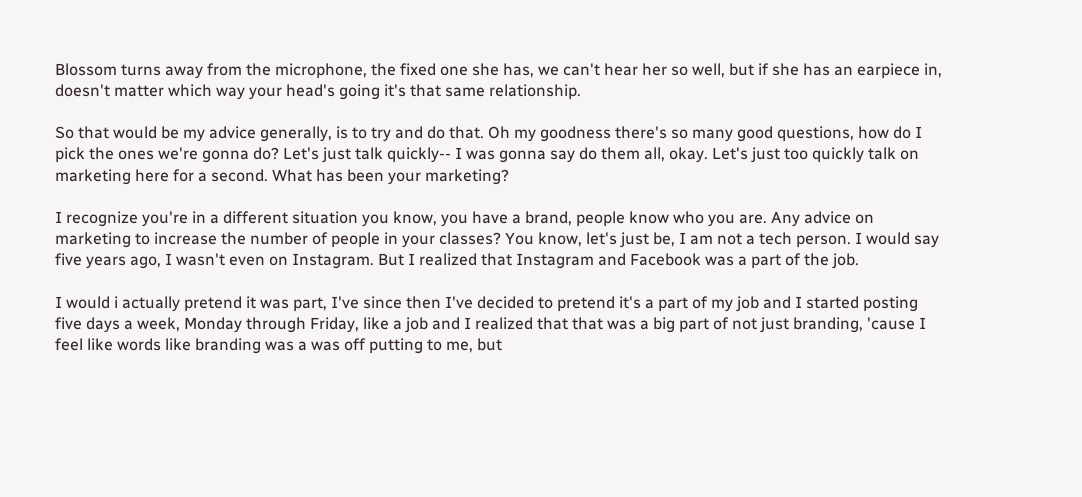Blossom turns away from the microphone, the fixed one she has, we can't hear her so well, but if she has an earpiece in, doesn't matter which way your head's going it's that same relationship.

So that would be my advice generally, is to try and do that. Oh my goodness there's so many good questions, how do I pick the ones we're gonna do? Let's just talk quickly-- I was gonna say do them all, okay. Let's just too quickly talk on marketing here for a second. What has been your marketing?

I recognize you're in a different situation you know, you have a brand, people know who you are. Any advice on marketing to increase the number of people in your classes? You know, let's just be, I am not a tech person. I would say five years ago, I wasn't even on Instagram. But I realized that Instagram and Facebook was a part of the job.

I would i actually pretend it was part, I've since then I've decided to pretend it's a part of my job and I started posting five days a week, Monday through Friday, like a job and I realized that that was a big part of not just branding, 'cause I feel like words like branding was a was off putting to me, but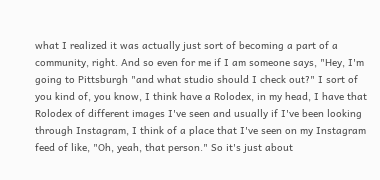what I realized it was actually just sort of becoming a part of a community, right. And so even for me if I am someone says, "Hey, I'm going to Pittsburgh "and what studio should I check out?" I sort of you kind of, you know, I think have a Rolodex, in my head, I have that Rolodex of different images I've seen and usually if I've been looking through Instagram, I think of a place that I've seen on my Instagram feed of like, "Oh, yeah, that person." So it's just about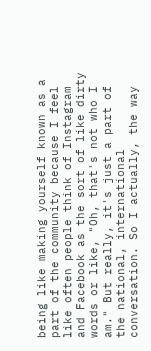being like making yourself known as a part of the community because I feel like often people think of Instagram and Facebook as the sort of like dirty words or like, "Oh, that's not who I am." But really, it's just a part of the national, international conversation. So I actually, the way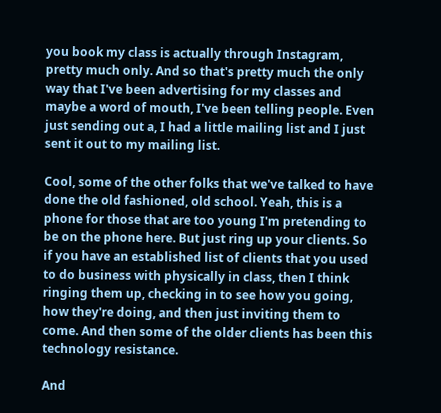you book my class is actually through Instagram, pretty much only. And so that's pretty much the only way that I've been advertising for my classes and maybe a word of mouth, I've been telling people. Even just sending out a, I had a little mailing list and I just sent it out to my mailing list.

Cool, some of the other folks that we've talked to have done the old fashioned, old school. Yeah, this is a phone for those that are too young I'm pretending to be on the phone here. But just ring up your clients. So if you have an established list of clients that you used to do business with physically in class, then I think ringing them up, checking in to see how you going, how they're doing, and then just inviting them to come. And then some of the older clients has been this technology resistance.

And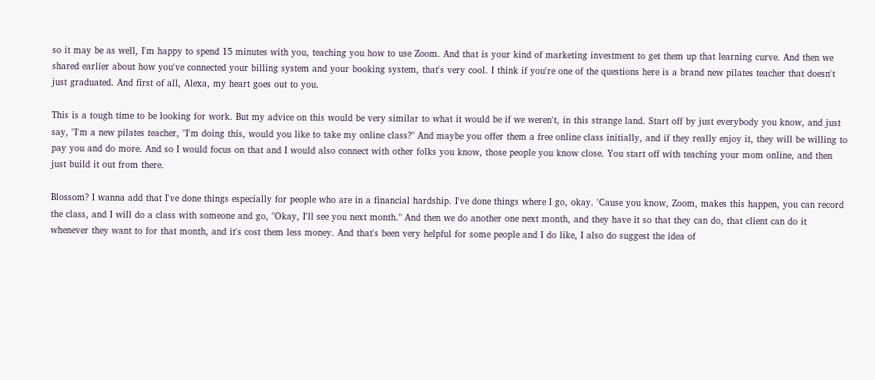so it may be as well, I'm happy to spend 15 minutes with you, teaching you how to use Zoom. And that is your kind of marketing investment to get them up that learning curve. And then we shared earlier about how you've connected your billing system and your booking system, that's very cool. I think if you're one of the questions here is a brand new pilates teacher that doesn't just graduated. And first of all, Alexa, my heart goes out to you.

This is a tough time to be looking for work. But my advice on this would be very similar to what it would be if we weren't, in this strange land. Start off by just everybody you know, and just say, "I'm a new pilates teacher, "I'm doing this, would you like to take my online class?" And maybe you offer them a free online class initially, and if they really enjoy it, they will be willing to pay you and do more. And so I would focus on that and I would also connect with other folks you know, those people you know close. You start off with teaching your mom online, and then just build it out from there.

Blossom? I wanna add that I've done things especially for people who are in a financial hardship. I've done things where I go, okay. 'Cause you know, Zoom, makes this happen, you can record the class, and I will do a class with someone and go, "Okay, I'll see you next month." And then we do another one next month, and they have it so that they can do, that client can do it whenever they want to for that month, and it's cost them less money. And that's been very helpful for some people and I do like, I also do suggest the idea of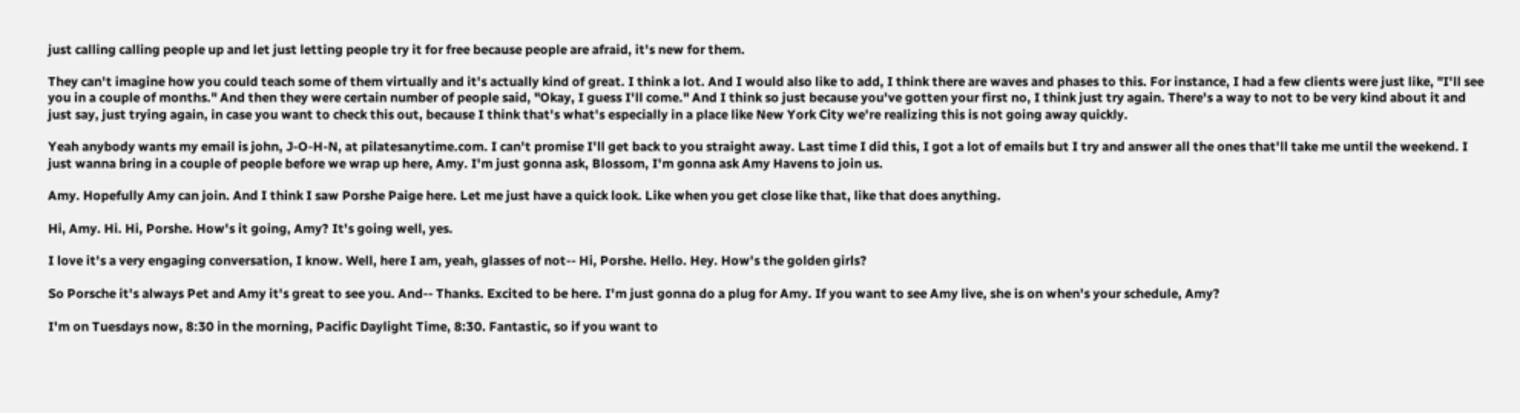just calling calling people up and let just letting people try it for free because people are afraid, it's new for them.

They can't imagine how you could teach some of them virtually and it's actually kind of great. I think a lot. And I would also like to add, I think there are waves and phases to this. For instance, I had a few clients were just like, "I'll see you in a couple of months." And then they were certain number of people said, "Okay, I guess I'll come." And I think so just because you've gotten your first no, I think just try again. There's a way to not to be very kind about it and just say, just trying again, in case you want to check this out, because I think that's what's especially in a place like New York City we're realizing this is not going away quickly.

Yeah anybody wants my email is john, J-O-H-N, at pilatesanytime.com. I can't promise I'll get back to you straight away. Last time I did this, I got a lot of emails but I try and answer all the ones that'll take me until the weekend. I just wanna bring in a couple of people before we wrap up here, Amy. I'm just gonna ask, Blossom, I'm gonna ask Amy Havens to join us.

Amy. Hopefully Amy can join. And I think I saw Porshe Paige here. Let me just have a quick look. Like when you get close like that, like that does anything.

Hi, Amy. Hi. Hi, Porshe. How's it going, Amy? It's going well, yes.

I love it's a very engaging conversation, I know. Well, here I am, yeah, glasses of not-- Hi, Porshe. Hello. Hey. How's the golden girls?

So Porsche it's always Pet and Amy it's great to see you. And-- Thanks. Excited to be here. I'm just gonna do a plug for Amy. If you want to see Amy live, she is on when's your schedule, Amy?

I'm on Tuesdays now, 8:30 in the morning, Pacific Daylight Time, 8:30. Fantastic, so if you want to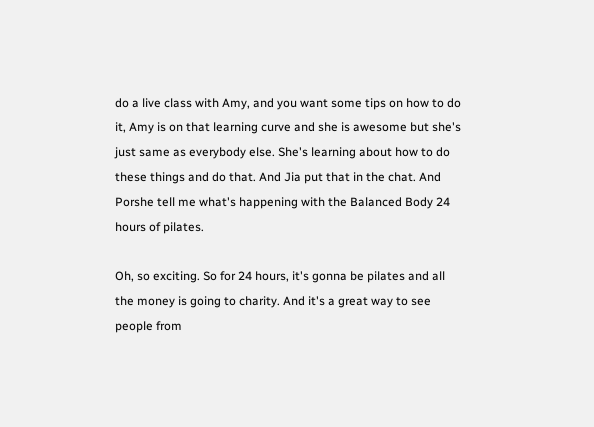do a live class with Amy, and you want some tips on how to do it, Amy is on that learning curve and she is awesome but she's just same as everybody else. She's learning about how to do these things and do that. And Jia put that in the chat. And Porshe tell me what's happening with the Balanced Body 24 hours of pilates.

Oh, so exciting. So for 24 hours, it's gonna be pilates and all the money is going to charity. And it's a great way to see people from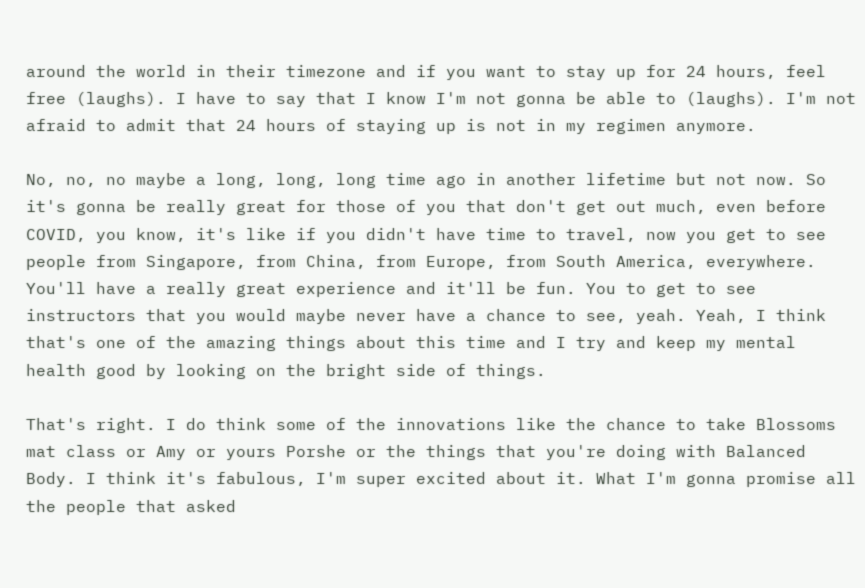around the world in their timezone and if you want to stay up for 24 hours, feel free (laughs). I have to say that I know I'm not gonna be able to (laughs). I'm not afraid to admit that 24 hours of staying up is not in my regimen anymore.

No, no, no maybe a long, long, long time ago in another lifetime but not now. So it's gonna be really great for those of you that don't get out much, even before COVID, you know, it's like if you didn't have time to travel, now you get to see people from Singapore, from China, from Europe, from South America, everywhere. You'll have a really great experience and it'll be fun. You to get to see instructors that you would maybe never have a chance to see, yeah. Yeah, I think that's one of the amazing things about this time and I try and keep my mental health good by looking on the bright side of things.

That's right. I do think some of the innovations like the chance to take Blossoms mat class or Amy or yours Porshe or the things that you're doing with Balanced Body. I think it's fabulous, I'm super excited about it. What I'm gonna promise all the people that asked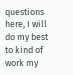questions here, I will do my best to kind of work my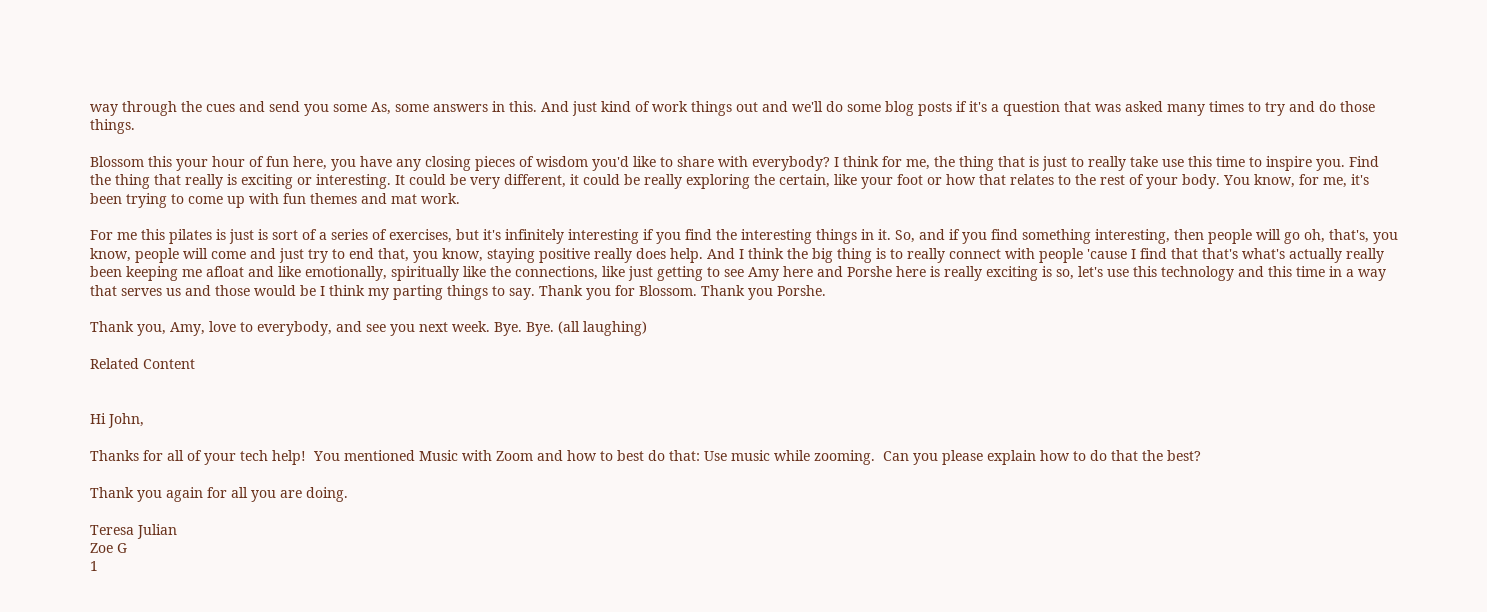way through the cues and send you some As, some answers in this. And just kind of work things out and we'll do some blog posts if it's a question that was asked many times to try and do those things.

Blossom this your hour of fun here, you have any closing pieces of wisdom you'd like to share with everybody? I think for me, the thing that is just to really take use this time to inspire you. Find the thing that really is exciting or interesting. It could be very different, it could be really exploring the certain, like your foot or how that relates to the rest of your body. You know, for me, it's been trying to come up with fun themes and mat work.

For me this pilates is just is sort of a series of exercises, but it's infinitely interesting if you find the interesting things in it. So, and if you find something interesting, then people will go oh, that's, you know, people will come and just try to end that, you know, staying positive really does help. And I think the big thing is to really connect with people 'cause I find that that's what's actually really been keeping me afloat and like emotionally, spiritually like the connections, like just getting to see Amy here and Porshe here is really exciting is so, let's use this technology and this time in a way that serves us and those would be I think my parting things to say. Thank you for Blossom. Thank you Porshe.

Thank you, Amy, love to everybody, and see you next week. Bye. Bye. (all laughing)

Related Content


Hi John,

Thanks for all of your tech help!  You mentioned Music with Zoom and how to best do that: Use music while zooming.  Can you please explain how to do that the best?

Thank you again for all you are doing.

Teresa Julian
Zoe G
1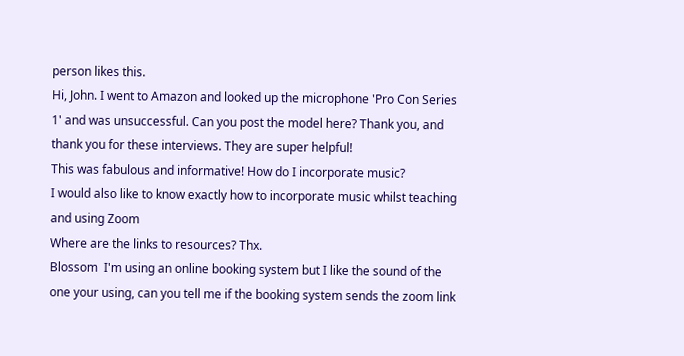person likes this.
Hi, John. I went to Amazon and looked up the microphone 'Pro Con Series 1' and was unsuccessful. Can you post the model here? Thank you, and thank you for these interviews. They are super helpful!
This was fabulous and informative! How do I incorporate music?
I would also like to know exactly how to incorporate music whilst teaching and using Zoom
Where are the links to resources? Thx.
Blossom  I'm using an online booking system but I like the sound of the one your using, can you tell me if the booking system sends the zoom link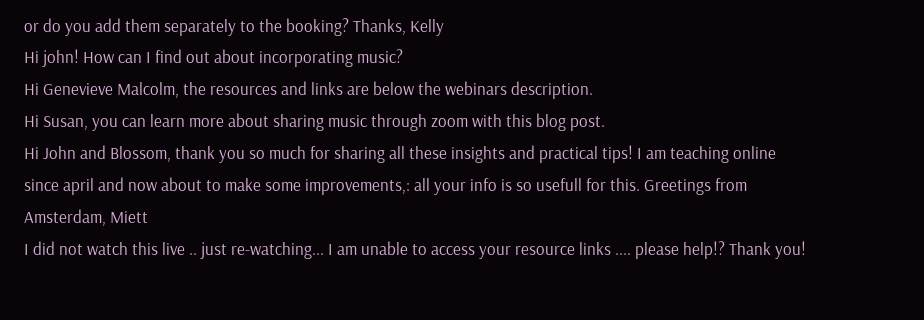or do you add them separately to the booking? Thanks, Kelly
Hi john! How can I find out about incorporating music?
Hi Genevieve Malcolm, the resources and links are below the webinars description.
Hi Susan, you can learn more about sharing music through zoom with this blog post.
Hi John and Blossom, thank you so much for sharing all these insights and practical tips! I am teaching online since april and now about to make some improvements,: all your info is so usefull for this. Greetings from Amsterdam, Miett
I did not watch this live .. just re-watching... I am unable to access your resource links .... please help!? Thank you!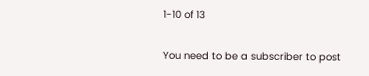1-10 of 13

You need to be a subscriber to post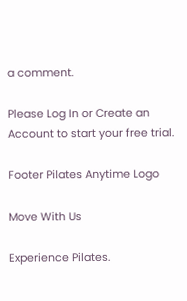a comment.

Please Log In or Create an Account to start your free trial.

Footer Pilates Anytime Logo

Move With Us

Experience Pilates.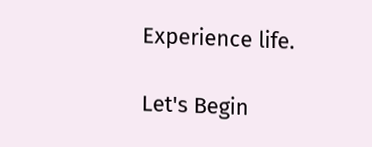Experience life.

Let's Begin